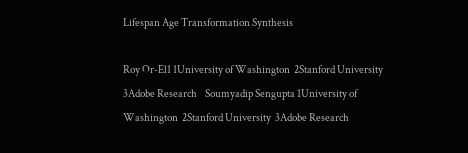Lifespan Age Transformation Synthesis

Roy Or-El1 1University of Washington  2Stanford University  3Adobe Research    Soumyadip Sengupta 1University of Washington  2Stanford University  3Adobe Research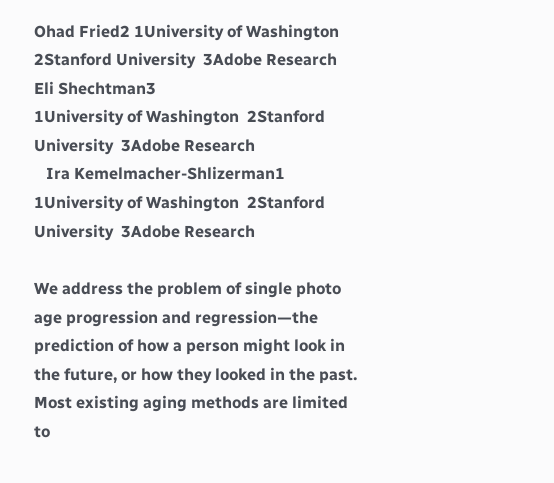Ohad Fried2 1University of Washington  2Stanford University  3Adobe Research
Eli Shechtman3
1University of Washington  2Stanford University  3Adobe Research
   Ira Kemelmacher-Shlizerman1 1University of Washington  2Stanford University  3Adobe Research

We address the problem of single photo age progression and regression—the prediction of how a person might look in the future, or how they looked in the past. Most existing aging methods are limited to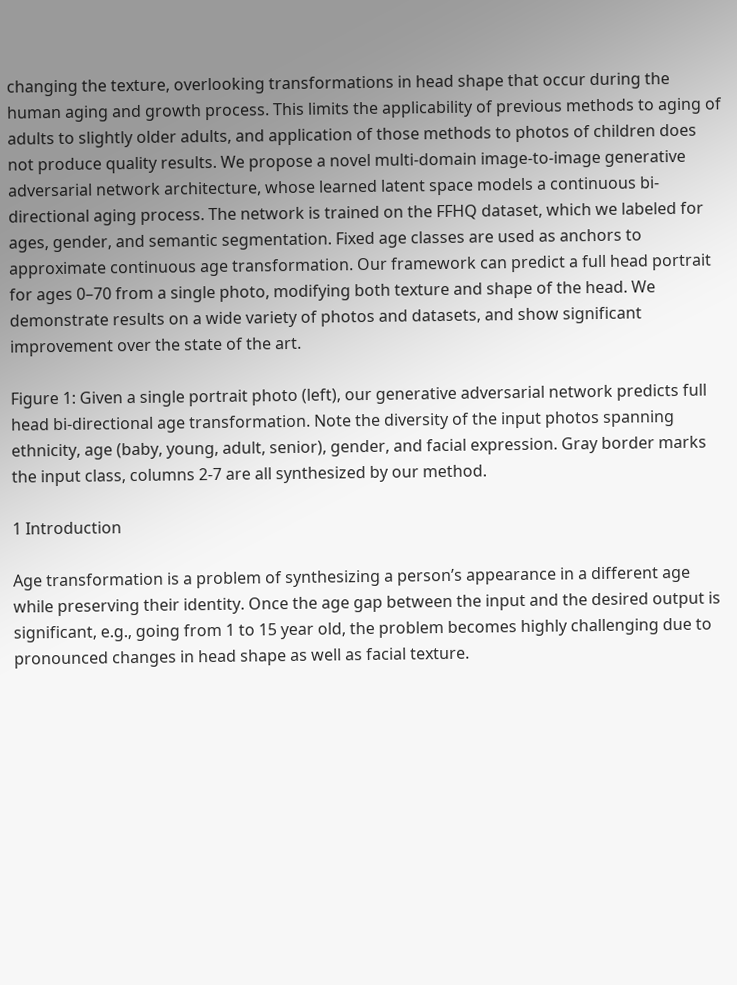changing the texture, overlooking transformations in head shape that occur during the human aging and growth process. This limits the applicability of previous methods to aging of adults to slightly older adults, and application of those methods to photos of children does not produce quality results. We propose a novel multi-domain image-to-image generative adversarial network architecture, whose learned latent space models a continuous bi-directional aging process. The network is trained on the FFHQ dataset, which we labeled for ages, gender, and semantic segmentation. Fixed age classes are used as anchors to approximate continuous age transformation. Our framework can predict a full head portrait for ages 0–70 from a single photo, modifying both texture and shape of the head. We demonstrate results on a wide variety of photos and datasets, and show significant improvement over the state of the art.

Figure 1: Given a single portrait photo (left), our generative adversarial network predicts full head bi-directional age transformation. Note the diversity of the input photos spanning ethnicity, age (baby, young, adult, senior), gender, and facial expression. Gray border marks the input class, columns 2-7 are all synthesized by our method.

1 Introduction

Age transformation is a problem of synthesizing a person’s appearance in a different age while preserving their identity. Once the age gap between the input and the desired output is significant, e.g., going from 1 to 15 year old, the problem becomes highly challenging due to pronounced changes in head shape as well as facial texture.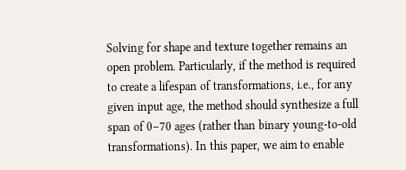Solving for shape and texture together remains an open problem. Particularly, if the method is required to create a lifespan of transformations, i.e., for any given input age, the method should synthesize a full span of 0–70 ages (rather than binary young-to-old transformations). In this paper, we aim to enable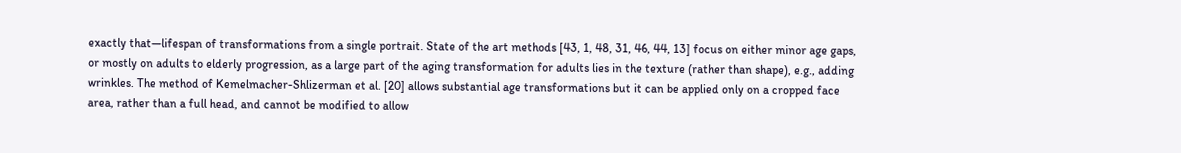exactly that—lifespan of transformations from a single portrait. State of the art methods [43, 1, 48, 31, 46, 44, 13] focus on either minor age gaps, or mostly on adults to elderly progression, as a large part of the aging transformation for adults lies in the texture (rather than shape), e.g., adding wrinkles. The method of Kemelmacher-Shlizerman et al. [20] allows substantial age transformations but it can be applied only on a cropped face area, rather than a full head, and cannot be modified to allow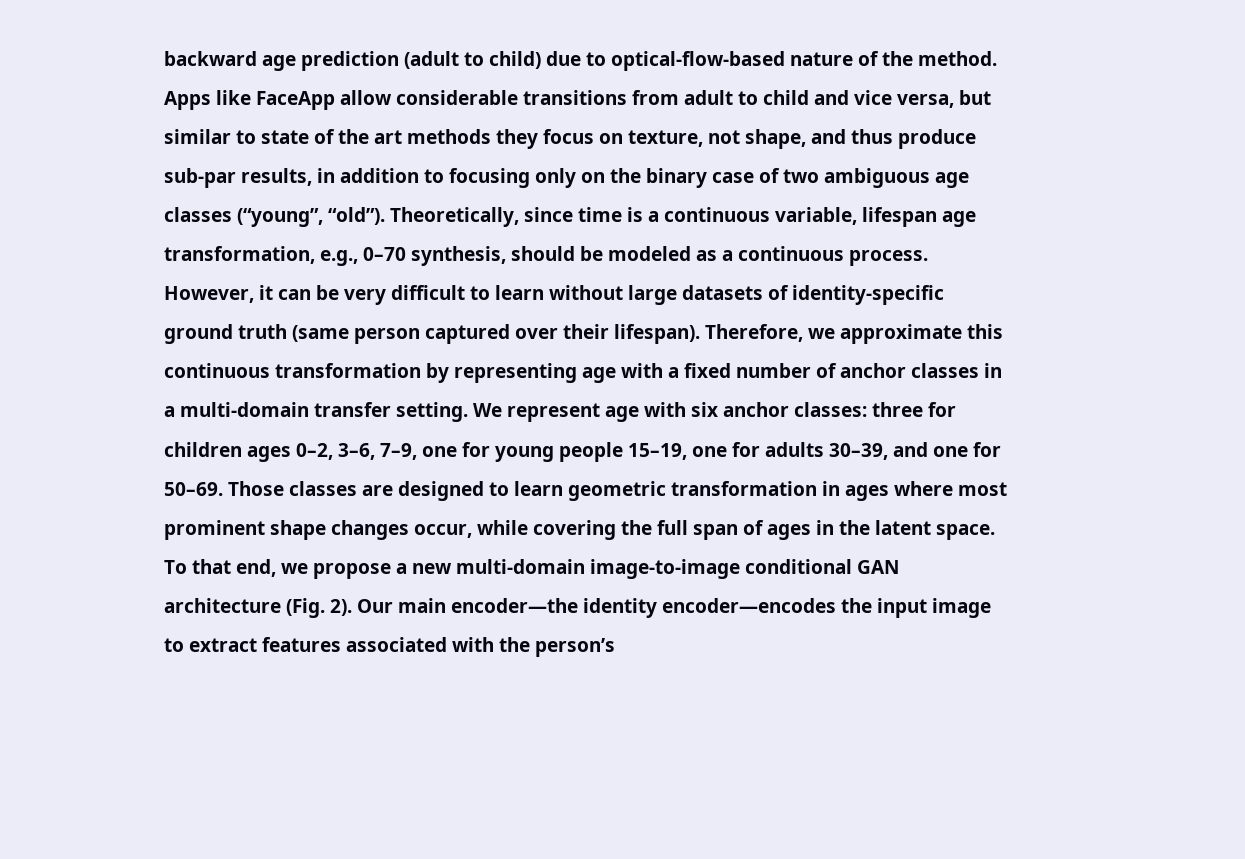backward age prediction (adult to child) due to optical-flow-based nature of the method. Apps like FaceApp allow considerable transitions from adult to child and vice versa, but similar to state of the art methods they focus on texture, not shape, and thus produce sub-par results, in addition to focusing only on the binary case of two ambiguous age classes (“young”, “old”). Theoretically, since time is a continuous variable, lifespan age transformation, e.g., 0–70 synthesis, should be modeled as a continuous process. However, it can be very difficult to learn without large datasets of identity-specific ground truth (same person captured over their lifespan). Therefore, we approximate this continuous transformation by representing age with a fixed number of anchor classes in a multi-domain transfer setting. We represent age with six anchor classes: three for children ages 0–2, 3–6, 7–9, one for young people 15–19, one for adults 30–39, and one for 50–69. Those classes are designed to learn geometric transformation in ages where most prominent shape changes occur, while covering the full span of ages in the latent space. To that end, we propose a new multi-domain image-to-image conditional GAN architecture (Fig. 2). Our main encoder—the identity encoder—encodes the input image to extract features associated with the person’s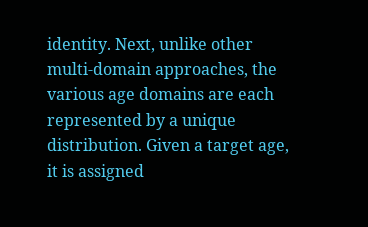identity. Next, unlike other multi-domain approaches, the various age domains are each represented by a unique distribution. Given a target age, it is assigned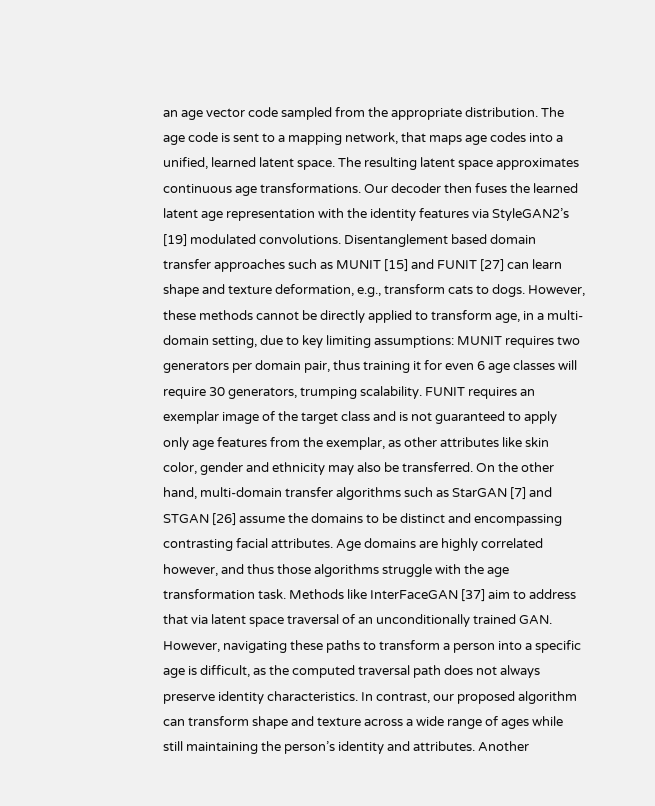an age vector code sampled from the appropriate distribution. The age code is sent to a mapping network, that maps age codes into a unified, learned latent space. The resulting latent space approximates continuous age transformations. Our decoder then fuses the learned latent age representation with the identity features via StyleGAN2’s [19] modulated convolutions. Disentanglement based domain transfer approaches such as MUNIT [15] and FUNIT [27] can learn shape and texture deformation, e.g., transform cats to dogs. However, these methods cannot be directly applied to transform age, in a multi-domain setting, due to key limiting assumptions: MUNIT requires two generators per domain pair, thus training it for even 6 age classes will require 30 generators, trumping scalability. FUNIT requires an exemplar image of the target class and is not guaranteed to apply only age features from the exemplar, as other attributes like skin color, gender and ethnicity may also be transferred. On the other hand, multi-domain transfer algorithms such as StarGAN [7] and STGAN [26] assume the domains to be distinct and encompassing contrasting facial attributes. Age domains are highly correlated however, and thus those algorithms struggle with the age transformation task. Methods like InterFaceGAN [37] aim to address that via latent space traversal of an unconditionally trained GAN. However, navigating these paths to transform a person into a specific age is difficult, as the computed traversal path does not always preserve identity characteristics. In contrast, our proposed algorithm can transform shape and texture across a wide range of ages while still maintaining the person’s identity and attributes. Another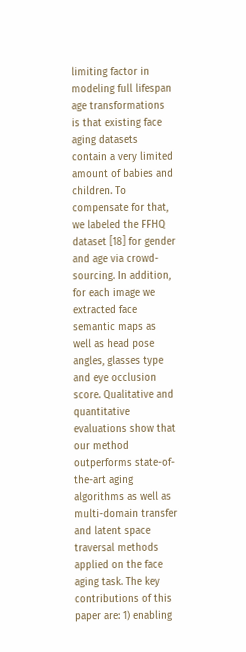limiting factor in modeling full lifespan age transformations is that existing face aging datasets contain a very limited amount of babies and children. To compensate for that, we labeled the FFHQ dataset [18] for gender and age via crowd-sourcing. In addition, for each image we extracted face semantic maps as well as head pose angles, glasses type and eye occlusion score. Qualitative and quantitative evaluations show that our method outperforms state-of-the-art aging algorithms as well as multi-domain transfer and latent space traversal methods applied on the face aging task. The key contributions of this paper are: 1) enabling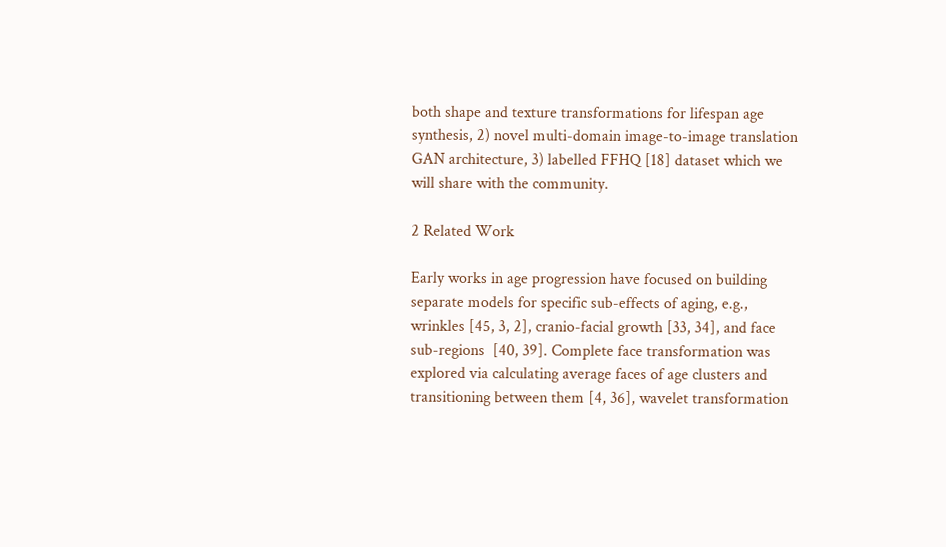both shape and texture transformations for lifespan age synthesis, 2) novel multi-domain image-to-image translation GAN architecture, 3) labelled FFHQ [18] dataset which we will share with the community.

2 Related Work

Early works in age progression have focused on building separate models for specific sub-effects of aging, e.g., wrinkles [45, 3, 2], cranio-facial growth [33, 34], and face sub-regions  [40, 39]. Complete face transformation was explored via calculating average faces of age clusters and transitioning between them [4, 36], wavelet transformation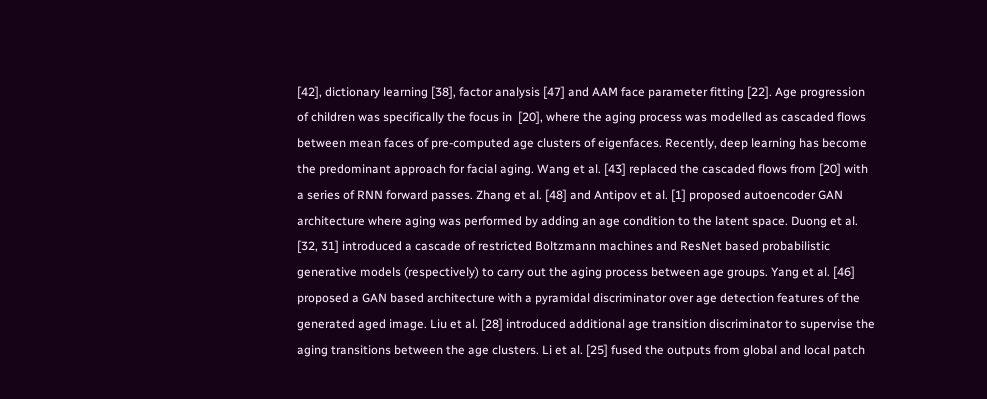[42], dictionary learning [38], factor analysis [47] and AAM face parameter fitting [22]. Age progression of children was specifically the focus in  [20], where the aging process was modelled as cascaded flows between mean faces of pre-computed age clusters of eigenfaces. Recently, deep learning has become the predominant approach for facial aging. Wang et al. [43] replaced the cascaded flows from [20] with a series of RNN forward passes. Zhang et al. [48] and Antipov et al. [1] proposed autoencoder GAN architecture where aging was performed by adding an age condition to the latent space. Duong et al. [32, 31] introduced a cascade of restricted Boltzmann machines and ResNet based probabilistic generative models (respectively) to carry out the aging process between age groups. Yang et al. [46] proposed a GAN based architecture with a pyramidal discriminator over age detection features of the generated aged image. Liu et al. [28] introduced additional age transition discriminator to supervise the aging transitions between the age clusters. Li et al. [25] fused the outputs from global and local patch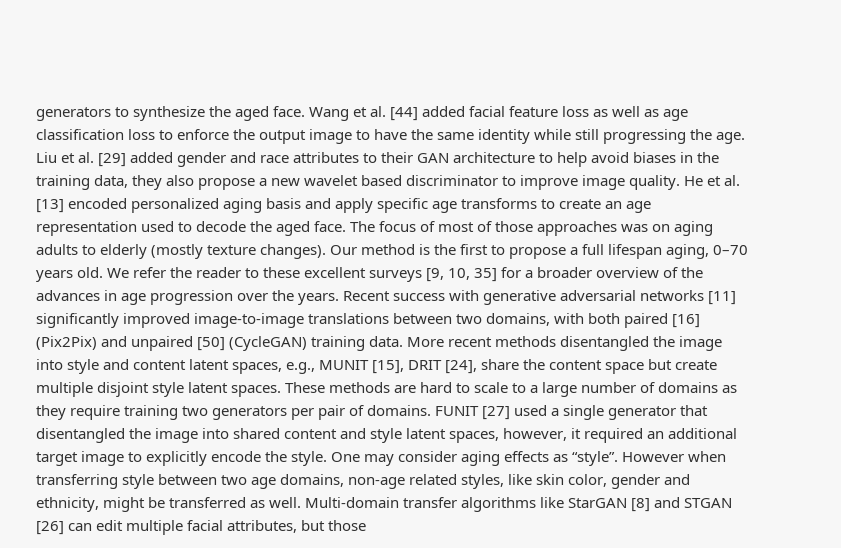generators to synthesize the aged face. Wang et al. [44] added facial feature loss as well as age classification loss to enforce the output image to have the same identity while still progressing the age. Liu et al. [29] added gender and race attributes to their GAN architecture to help avoid biases in the training data, they also propose a new wavelet based discriminator to improve image quality. He et al. [13] encoded personalized aging basis and apply specific age transforms to create an age representation used to decode the aged face. The focus of most of those approaches was on aging adults to elderly (mostly texture changes). Our method is the first to propose a full lifespan aging, 0–70 years old. We refer the reader to these excellent surveys [9, 10, 35] for a broader overview of the advances in age progression over the years. Recent success with generative adversarial networks [11] significantly improved image-to-image translations between two domains, with both paired [16] (Pix2Pix) and unpaired [50] (CycleGAN) training data. More recent methods disentangled the image into style and content latent spaces, e.g., MUNIT [15], DRIT [24], share the content space but create multiple disjoint style latent spaces. These methods are hard to scale to a large number of domains as they require training two generators per pair of domains. FUNIT [27] used a single generator that disentangled the image into shared content and style latent spaces, however, it required an additional target image to explicitly encode the style. One may consider aging effects as “style”. However when transferring style between two age domains, non-age related styles, like skin color, gender and ethnicity, might be transferred as well. Multi-domain transfer algorithms like StarGAN [8] and STGAN [26] can edit multiple facial attributes, but those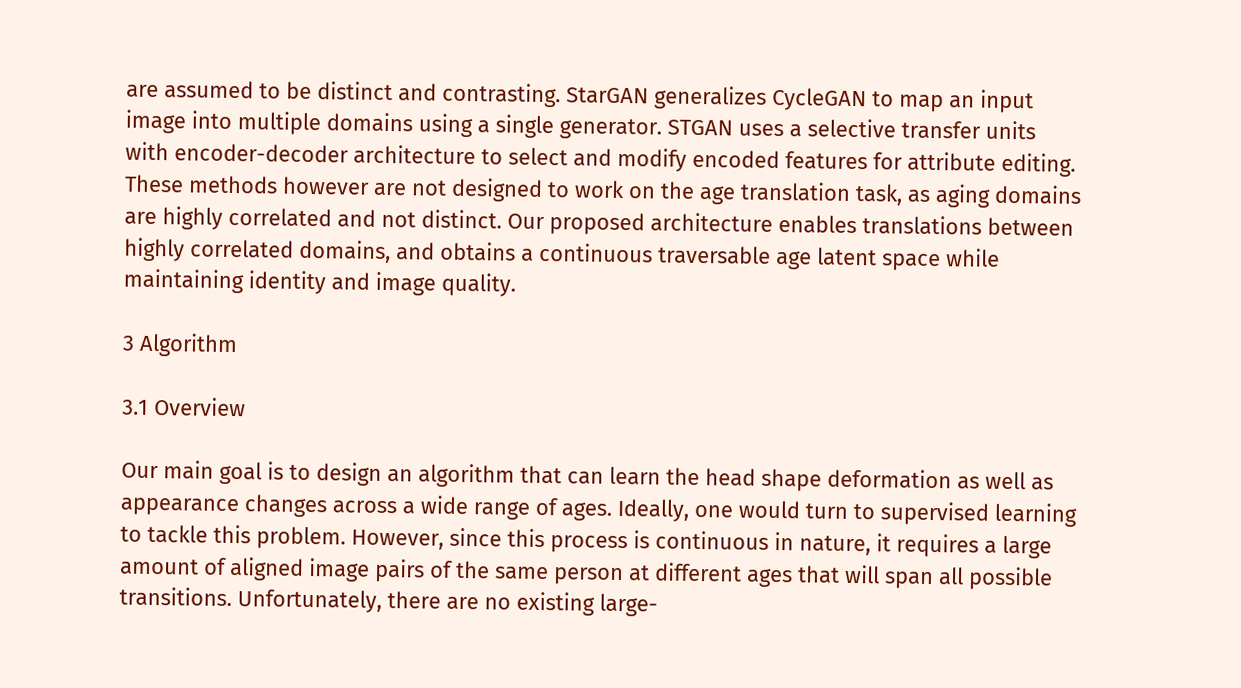are assumed to be distinct and contrasting. StarGAN generalizes CycleGAN to map an input image into multiple domains using a single generator. STGAN uses a selective transfer units with encoder-decoder architecture to select and modify encoded features for attribute editing. These methods however are not designed to work on the age translation task, as aging domains are highly correlated and not distinct. Our proposed architecture enables translations between highly correlated domains, and obtains a continuous traversable age latent space while maintaining identity and image quality.

3 Algorithm

3.1 Overview

Our main goal is to design an algorithm that can learn the head shape deformation as well as appearance changes across a wide range of ages. Ideally, one would turn to supervised learning to tackle this problem. However, since this process is continuous in nature, it requires a large amount of aligned image pairs of the same person at different ages that will span all possible transitions. Unfortunately, there are no existing large-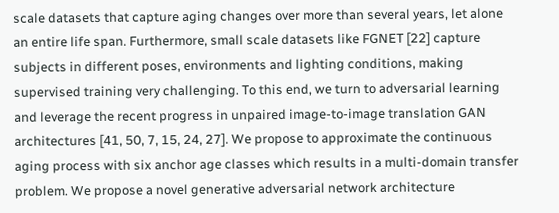scale datasets that capture aging changes over more than several years, let alone an entire life span. Furthermore, small scale datasets like FGNET [22] capture subjects in different poses, environments and lighting conditions, making supervised training very challenging. To this end, we turn to adversarial learning and leverage the recent progress in unpaired image-to-image translation GAN architectures [41, 50, 7, 15, 24, 27]. We propose to approximate the continuous aging process with six anchor age classes which results in a multi-domain transfer problem. We propose a novel generative adversarial network architecture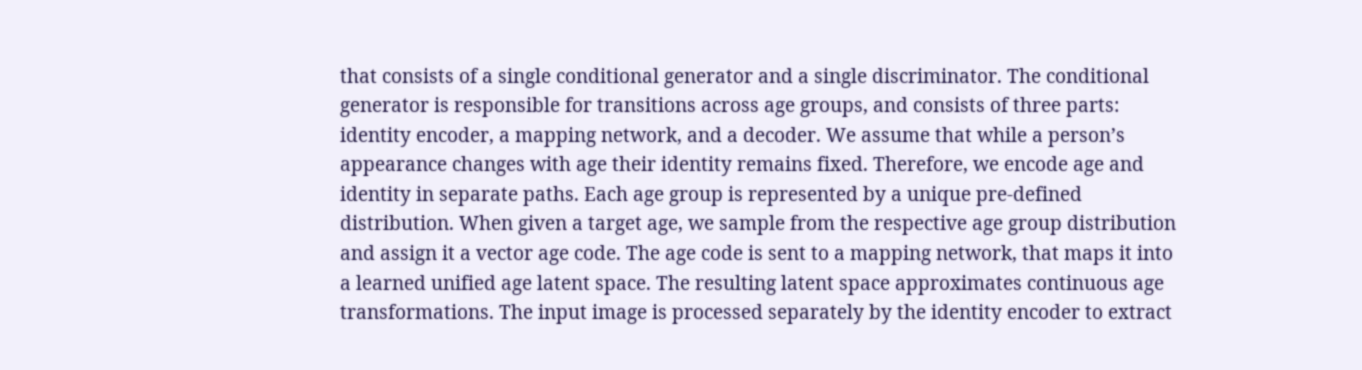that consists of a single conditional generator and a single discriminator. The conditional generator is responsible for transitions across age groups, and consists of three parts: identity encoder, a mapping network, and a decoder. We assume that while a person’s appearance changes with age their identity remains fixed. Therefore, we encode age and identity in separate paths. Each age group is represented by a unique pre-defined distribution. When given a target age, we sample from the respective age group distribution and assign it a vector age code. The age code is sent to a mapping network, that maps it into a learned unified age latent space. The resulting latent space approximates continuous age transformations. The input image is processed separately by the identity encoder to extract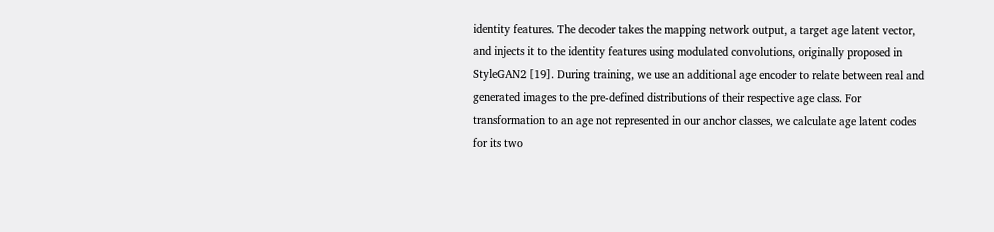identity features. The decoder takes the mapping network output, a target age latent vector, and injects it to the identity features using modulated convolutions, originally proposed in StyleGAN2 [19]. During training, we use an additional age encoder to relate between real and generated images to the pre-defined distributions of their respective age class. For transformation to an age not represented in our anchor classes, we calculate age latent codes for its two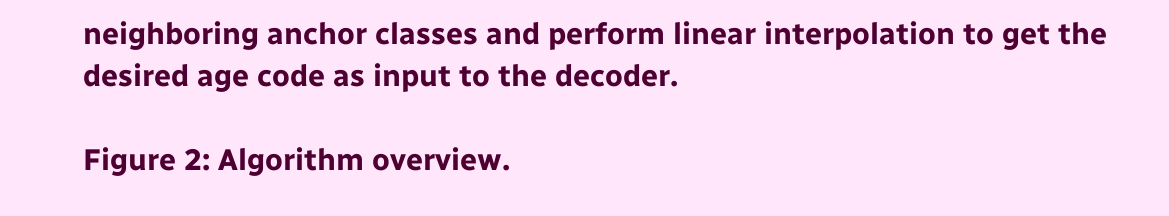neighboring anchor classes and perform linear interpolation to get the desired age code as input to the decoder.

Figure 2: Algorithm overview.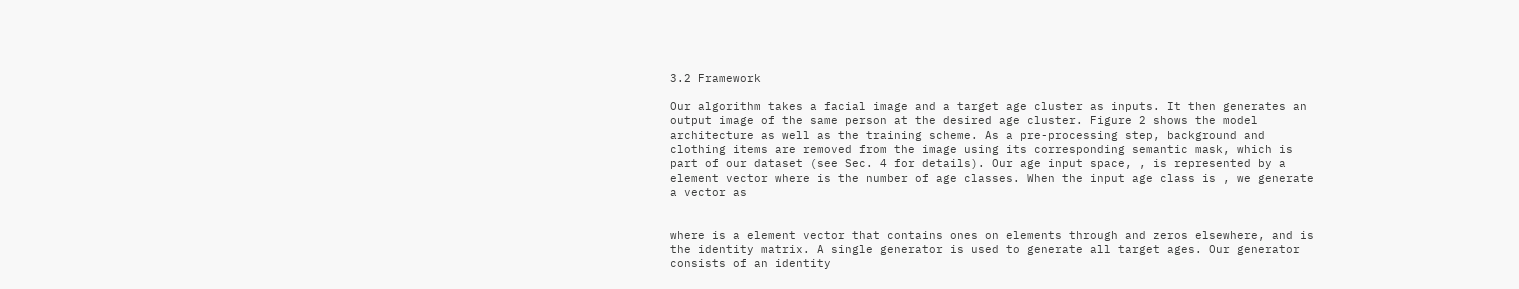3.2 Framework

Our algorithm takes a facial image and a target age cluster as inputs. It then generates an output image of the same person at the desired age cluster. Figure 2 shows the model architecture as well as the training scheme. As a pre-processing step, background and clothing items are removed from the image using its corresponding semantic mask, which is part of our dataset (see Sec. 4 for details). Our age input space, , is represented by a element vector where is the number of age classes. When the input age class is , we generate a vector as


where is a element vector that contains ones on elements through and zeros elsewhere, and is the identity matrix. A single generator is used to generate all target ages. Our generator consists of an identity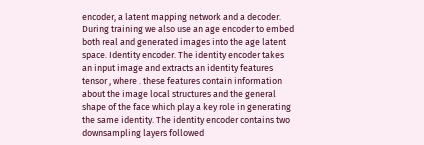encoder, a latent mapping network and a decoder. During training we also use an age encoder to embed both real and generated images into the age latent space. Identity encoder. The identity encoder takes an input image and extracts an identity features tensor , where . these features contain information about the image local structures and the general shape of the face which play a key role in generating the same identity. The identity encoder contains two downsampling layers followed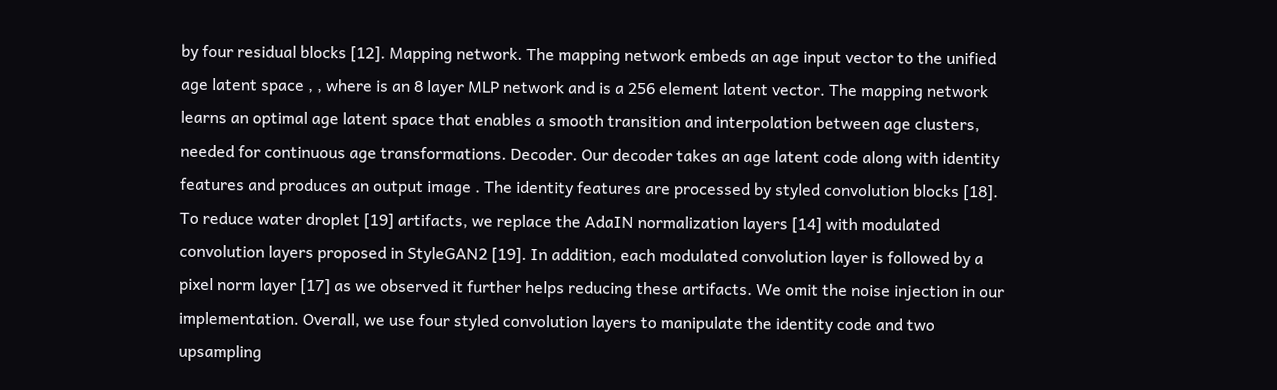by four residual blocks [12]. Mapping network. The mapping network embeds an age input vector to the unified age latent space , , where is an 8 layer MLP network and is a 256 element latent vector. The mapping network learns an optimal age latent space that enables a smooth transition and interpolation between age clusters, needed for continuous age transformations. Decoder. Our decoder takes an age latent code along with identity features and produces an output image . The identity features are processed by styled convolution blocks [18]. To reduce water droplet [19] artifacts, we replace the AdaIN normalization layers [14] with modulated convolution layers proposed in StyleGAN2 [19]. In addition, each modulated convolution layer is followed by a pixel norm layer [17] as we observed it further helps reducing these artifacts. We omit the noise injection in our implementation. Overall, we use four styled convolution layers to manipulate the identity code and two upsampling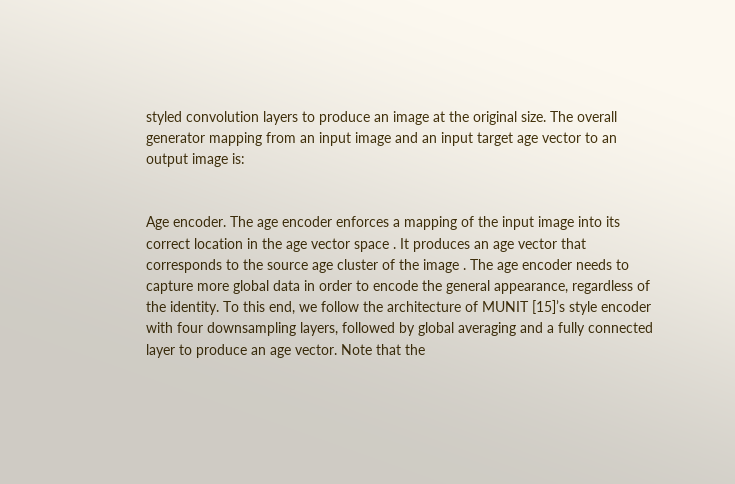styled convolution layers to produce an image at the original size. The overall generator mapping from an input image and an input target age vector to an output image is:


Age encoder. The age encoder enforces a mapping of the input image into its correct location in the age vector space . It produces an age vector that corresponds to the source age cluster of the image . The age encoder needs to capture more global data in order to encode the general appearance, regardless of the identity. To this end, we follow the architecture of MUNIT [15]’s style encoder with four downsampling layers, followed by global averaging and a fully connected layer to produce an age vector. Note that the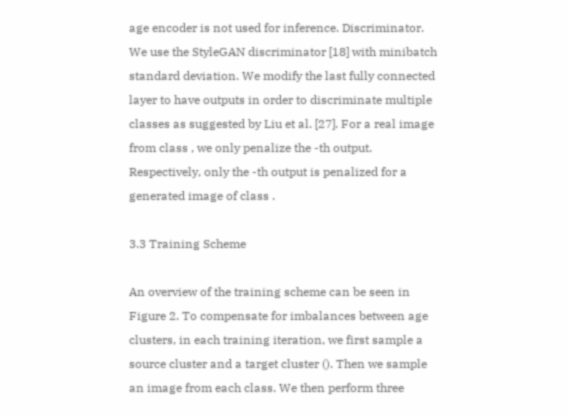age encoder is not used for inference. Discriminator. We use the StyleGAN discriminator [18] with minibatch standard deviation. We modify the last fully connected layer to have outputs in order to discriminate multiple classes as suggested by Liu et al. [27]. For a real image from class , we only penalize the -th output. Respectively, only the -th output is penalized for a generated image of class .

3.3 Training Scheme

An overview of the training scheme can be seen in Figure 2. To compensate for imbalances between age clusters, in each training iteration, we first sample a source cluster and a target cluster (). Then we sample an image from each class. We then perform three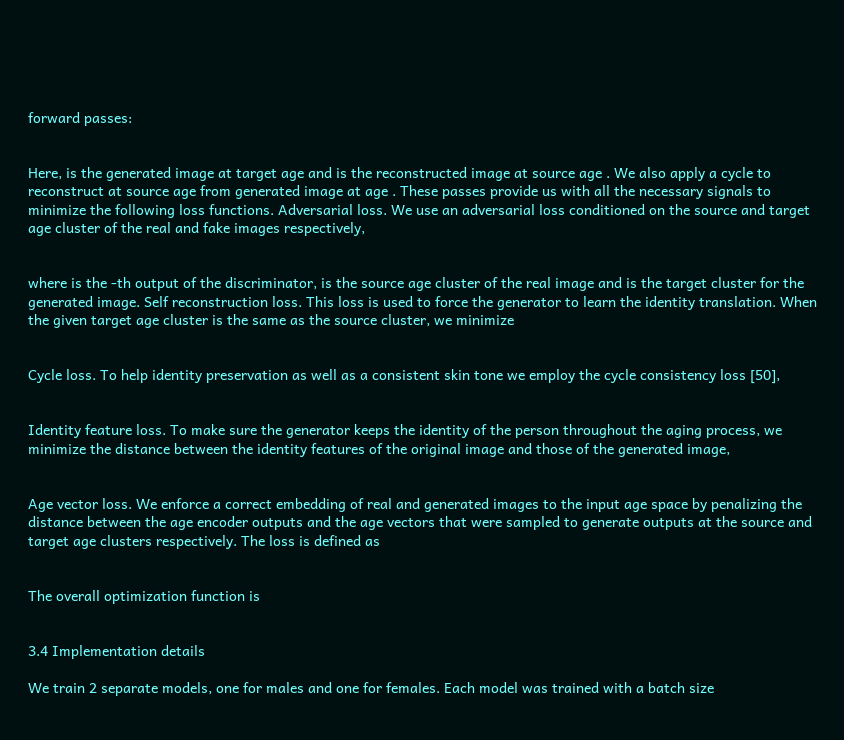forward passes:


Here, is the generated image at target age and is the reconstructed image at source age . We also apply a cycle to reconstruct at source age from generated image at age . These passes provide us with all the necessary signals to minimize the following loss functions. Adversarial loss. We use an adversarial loss conditioned on the source and target age cluster of the real and fake images respectively,


where is the -th output of the discriminator, is the source age cluster of the real image and is the target cluster for the generated image. Self reconstruction loss. This loss is used to force the generator to learn the identity translation. When the given target age cluster is the same as the source cluster, we minimize


Cycle loss. To help identity preservation as well as a consistent skin tone we employ the cycle consistency loss [50],


Identity feature loss. To make sure the generator keeps the identity of the person throughout the aging process, we minimize the distance between the identity features of the original image and those of the generated image,


Age vector loss. We enforce a correct embedding of real and generated images to the input age space by penalizing the distance between the age encoder outputs and the age vectors that were sampled to generate outputs at the source and target age clusters respectively. The loss is defined as


The overall optimization function is


3.4 Implementation details

We train 2 separate models, one for males and one for females. Each model was trained with a batch size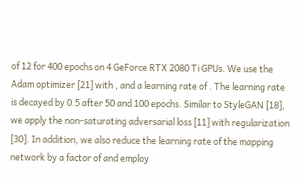of 12 for 400 epochs on 4 GeForce RTX 2080 Ti GPUs. We use the Adam optimizer [21] with , and a learning rate of . The learning rate is decayed by 0.5 after 50 and 100 epochs. Similar to StyleGAN [18], we apply the non-saturating adversarial loss [11] with regularization [30]. In addition, we also reduce the learning rate of the mapping network by a factor of and employ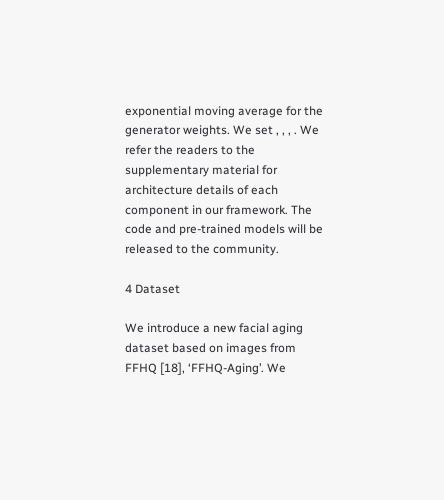exponential moving average for the generator weights. We set , , , . We refer the readers to the supplementary material for architecture details of each component in our framework. The code and pre-trained models will be released to the community.

4 Dataset

We introduce a new facial aging dataset based on images from FFHQ [18], ‘FFHQ-Aging’. We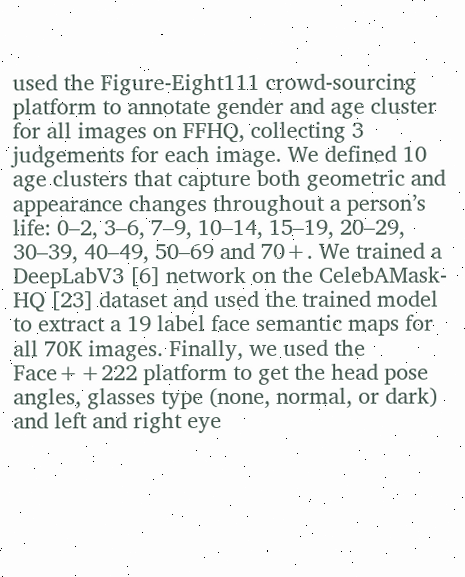used the Figure-Eight111 crowd-sourcing platform to annotate gender and age cluster for all images on FFHQ, collecting 3 judgements for each image. We defined 10 age clusters that capture both geometric and appearance changes throughout a person’s life: 0–2, 3–6, 7–9, 10–14, 15–19, 20–29, 30–39, 40–49, 50–69 and 70+. We trained a DeepLabV3 [6] network on the CelebAMask-HQ [23] dataset and used the trained model to extract a 19 label face semantic maps for all 70K images. Finally, we used the Face++222 platform to get the head pose angles, glasses type (none, normal, or dark) and left and right eye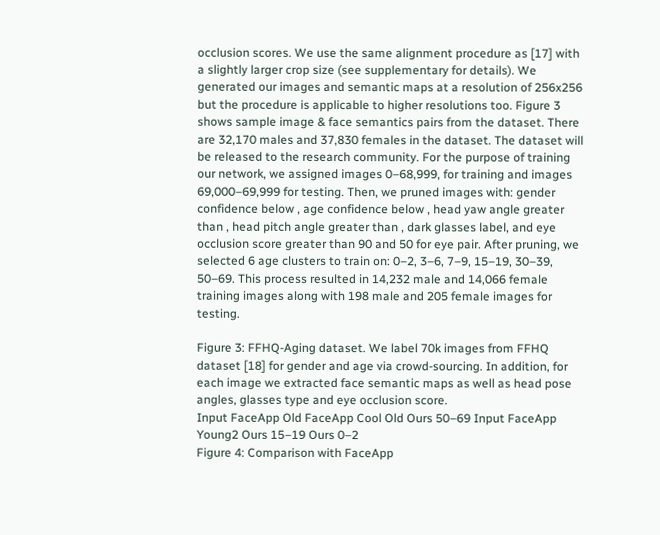occlusion scores. We use the same alignment procedure as [17] with a slightly larger crop size (see supplementary for details). We generated our images and semantic maps at a resolution of 256x256 but the procedure is applicable to higher resolutions too. Figure 3 shows sample image & face semantics pairs from the dataset. There are 32,170 males and 37,830 females in the dataset. The dataset will be released to the research community. For the purpose of training our network, we assigned images 0–68,999, for training and images 69,000–69,999 for testing. Then, we pruned images with: gender confidence below , age confidence below , head yaw angle greater than , head pitch angle greater than , dark glasses label, and eye occlusion score greater than 90 and 50 for eye pair. After pruning, we selected 6 age clusters to train on: 0–2, 3–6, 7–9, 15–19, 30–39, 50–69. This process resulted in 14,232 male and 14,066 female training images along with 198 male and 205 female images for testing.

Figure 3: FFHQ-Aging dataset. We label 70k images from FFHQ dataset [18] for gender and age via crowd-sourcing. In addition, for each image we extracted face semantic maps as well as head pose angles, glasses type and eye occlusion score.
Input FaceApp Old FaceApp Cool Old Ours 50–69 Input FaceApp Young2 Ours 15–19 Ours 0–2
Figure 4: Comparison with FaceApp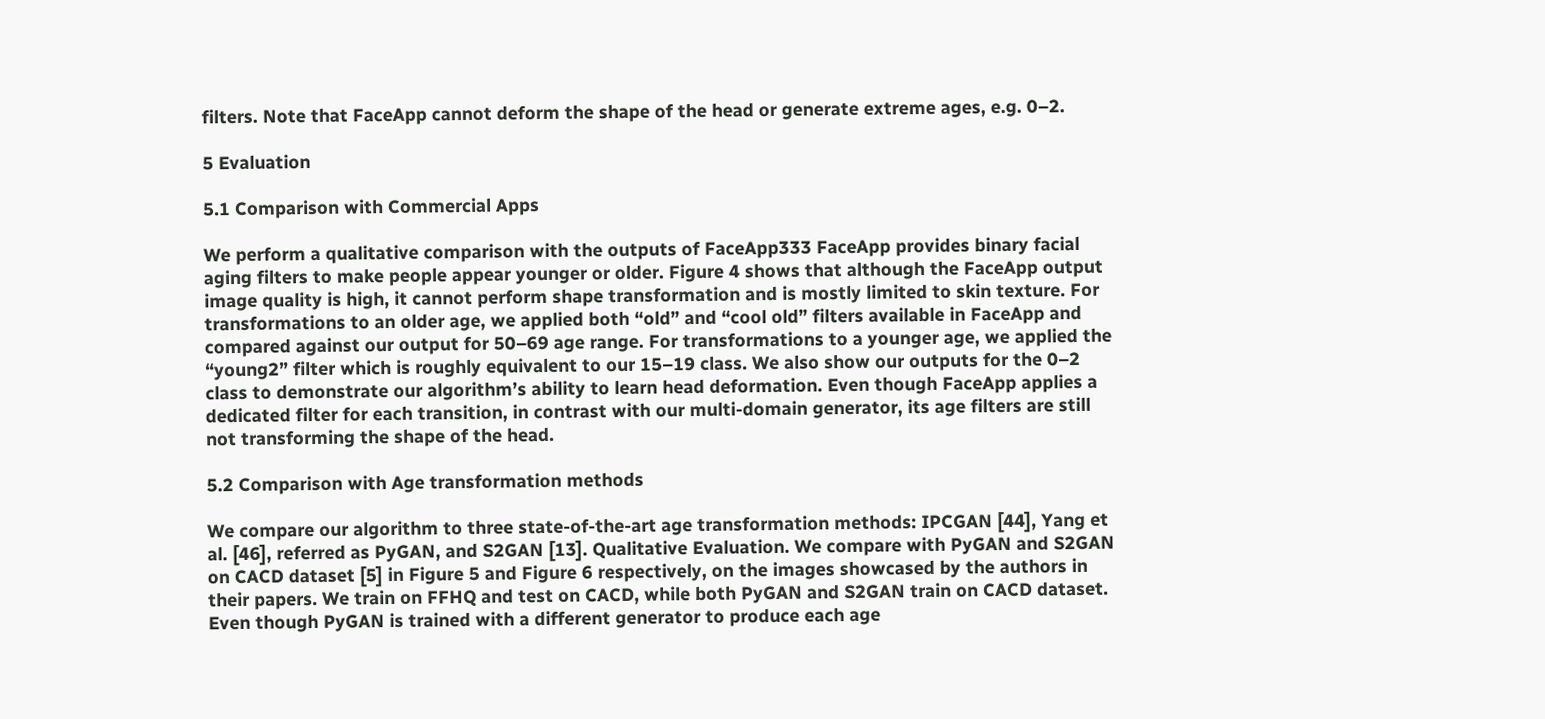filters. Note that FaceApp cannot deform the shape of the head or generate extreme ages, e.g. 0–2.

5 Evaluation

5.1 Comparison with Commercial Apps

We perform a qualitative comparison with the outputs of FaceApp333 FaceApp provides binary facial aging filters to make people appear younger or older. Figure 4 shows that although the FaceApp output image quality is high, it cannot perform shape transformation and is mostly limited to skin texture. For transformations to an older age, we applied both “old” and “cool old” filters available in FaceApp and compared against our output for 50–69 age range. For transformations to a younger age, we applied the “young2” filter which is roughly equivalent to our 15–19 class. We also show our outputs for the 0–2 class to demonstrate our algorithm’s ability to learn head deformation. Even though FaceApp applies a dedicated filter for each transition, in contrast with our multi-domain generator, its age filters are still not transforming the shape of the head.

5.2 Comparison with Age transformation methods

We compare our algorithm to three state-of-the-art age transformation methods: IPCGAN [44], Yang et al. [46], referred as PyGAN, and S2GAN [13]. Qualitative Evaluation. We compare with PyGAN and S2GAN on CACD dataset [5] in Figure 5 and Figure 6 respectively, on the images showcased by the authors in their papers. We train on FFHQ and test on CACD, while both PyGAN and S2GAN train on CACD dataset. Even though PyGAN is trained with a different generator to produce each age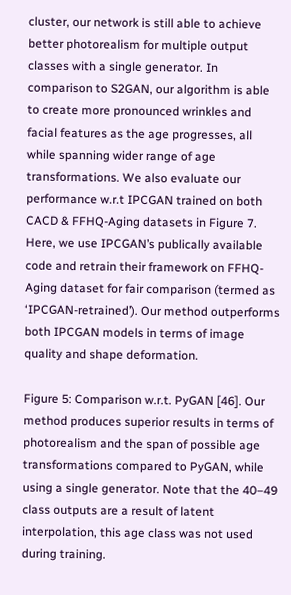cluster, our network is still able to achieve better photorealism for multiple output classes with a single generator. In comparison to S2GAN, our algorithm is able to create more pronounced wrinkles and facial features as the age progresses, all while spanning wider range of age transformations. We also evaluate our performance w.r.t IPCGAN trained on both CACD & FFHQ-Aging datasets in Figure 7. Here, we use IPCGAN’s publically available code and retrain their framework on FFHQ-Aging dataset for fair comparison (termed as ‘IPCGAN-retrained’). Our method outperforms both IPCGAN models in terms of image quality and shape deformation.

Figure 5: Comparison w.r.t. PyGAN [46]. Our method produces superior results in terms of photorealism and the span of possible age transformations compared to PyGAN, while using a single generator. Note that the 40–49 class outputs are a result of latent interpolation, this age class was not used during training.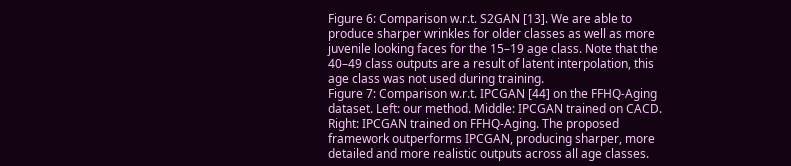Figure 6: Comparison w.r.t. S2GAN [13]. We are able to produce sharper wrinkles for older classes as well as more juvenile looking faces for the 15–19 age class. Note that the 40–49 class outputs are a result of latent interpolation, this age class was not used during training.
Figure 7: Comparison w.r.t. IPCGAN [44] on the FFHQ-Aging dataset. Left: our method. Middle: IPCGAN trained on CACD. Right: IPCGAN trained on FFHQ-Aging. The proposed framework outperforms IPCGAN, producing sharper, more detailed and more realistic outputs across all age classes.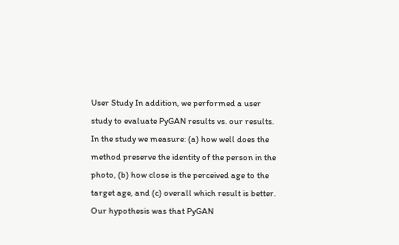User Study In addition, we performed a user study to evaluate PyGAN results vs. our results. In the study we measure: (a) how well does the method preserve the identity of the person in the photo, (b) how close is the perceived age to the target age, and (c) overall which result is better. Our hypothesis was that PyGAN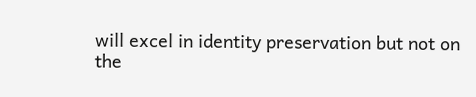will excel in identity preservation but not on the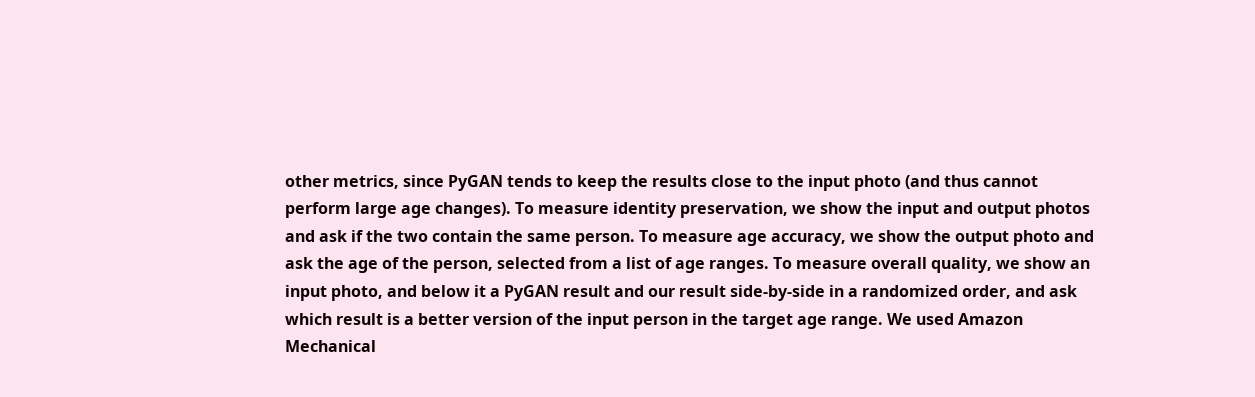other metrics, since PyGAN tends to keep the results close to the input photo (and thus cannot perform large age changes). To measure identity preservation, we show the input and output photos and ask if the two contain the same person. To measure age accuracy, we show the output photo and ask the age of the person, selected from a list of age ranges. To measure overall quality, we show an input photo, and below it a PyGAN result and our result side-by-side in a randomized order, and ask which result is a better version of the input person in the target age range. We used Amazon Mechanical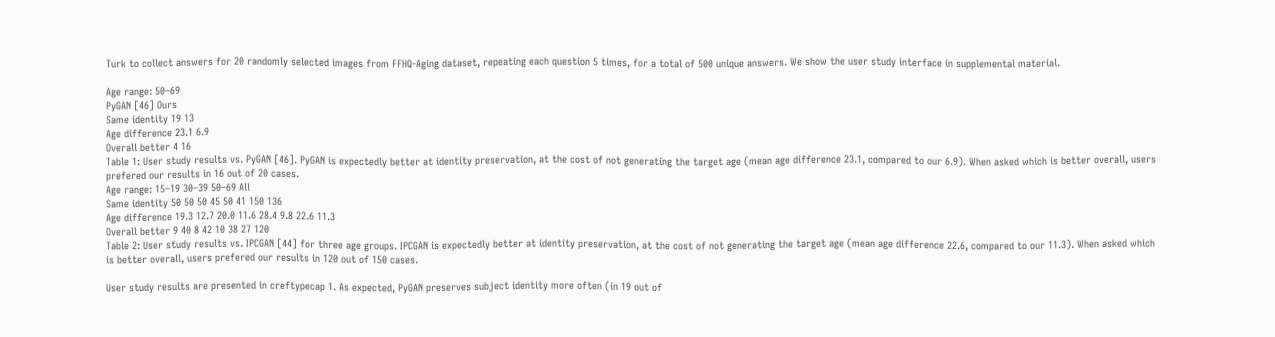Turk to collect answers for 20 randomly selected images from FFHQ-Aging dataset, repeating each question 5 times, for a total of 500 unique answers. We show the user study interface in supplemental material.

Age range: 50–69
PyGAN [46] Ours
Same identity 19 13
Age difference 23.1 6.9
Overall better 4 16
Table 1: User study results vs. PyGAN [46]. PyGAN is expectedly better at identity preservation, at the cost of not generating the target age (mean age difference 23.1, compared to our 6.9). When asked which is better overall, users prefered our results in 16 out of 20 cases.
Age range: 15–19 30–39 50–69 All
Same identity 50 50 50 45 50 41 150 136
Age difference 19.3 12.7 20.0 11.6 28.4 9.8 22.6 11.3
Overall better 9 40 8 42 10 38 27 120
Table 2: User study results vs. IPCGAN [44] for three age groups. IPCGAN is expectedly better at identity preservation, at the cost of not generating the target age (mean age difference 22.6, compared to our 11.3). When asked which is better overall, users prefered our results in 120 out of 150 cases.

User study results are presented in creftypecap 1. As expected, PyGAN preserves subject identity more often (in 19 out of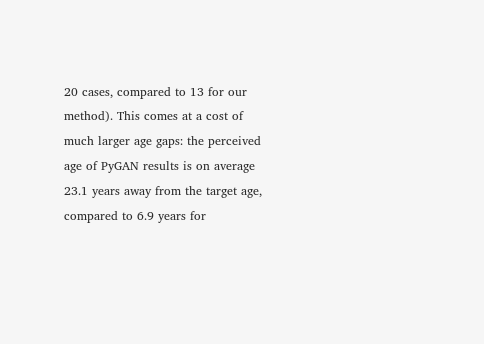20 cases, compared to 13 for our method). This comes at a cost of much larger age gaps: the perceived age of PyGAN results is on average 23.1 years away from the target age, compared to 6.9 years for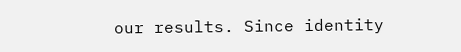our results. Since identity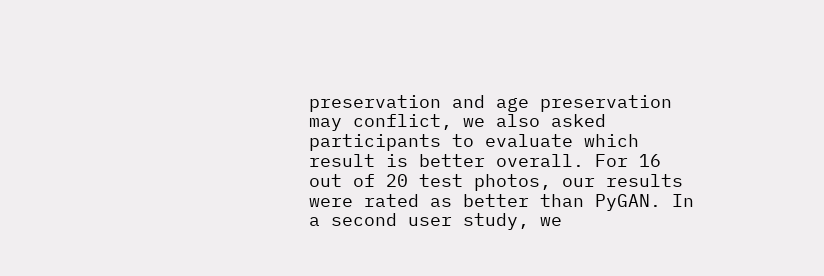preservation and age preservation may conflict, we also asked participants to evaluate which result is better overall. For 16 out of 20 test photos, our results were rated as better than PyGAN. In a second user study, we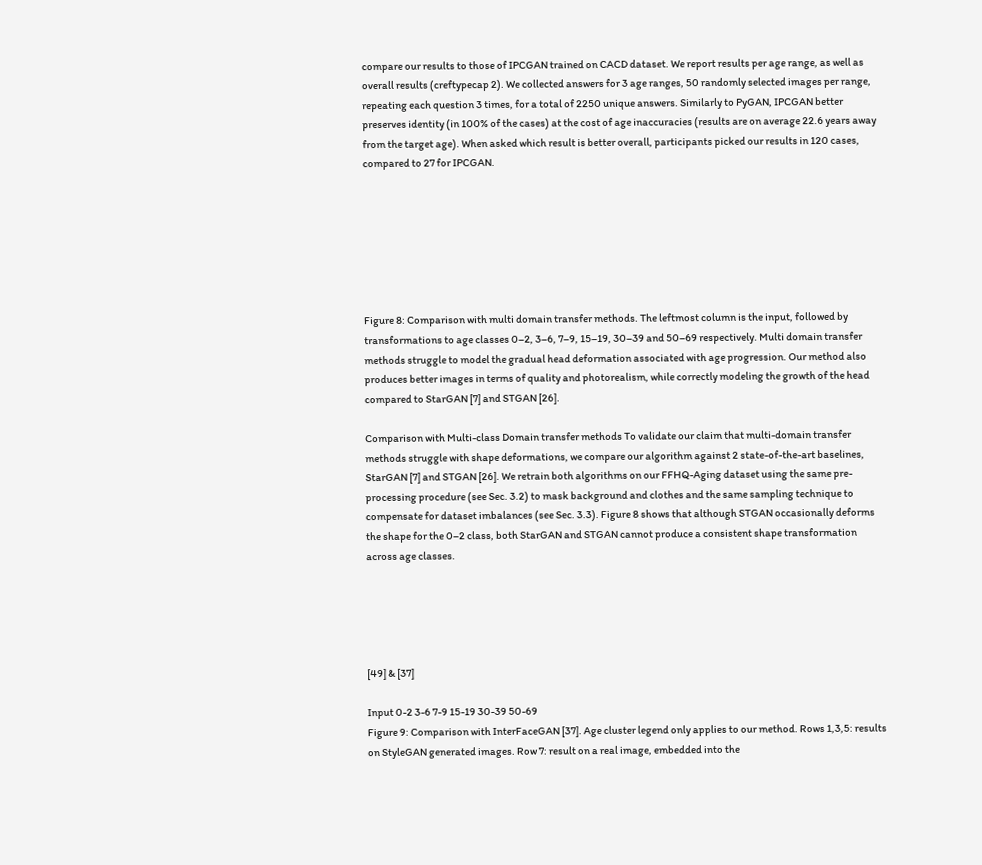compare our results to those of IPCGAN trained on CACD dataset. We report results per age range, as well as overall results (creftypecap 2). We collected answers for 3 age ranges, 50 randomly selected images per range, repeating each question 3 times, for a total of 2250 unique answers. Similarly to PyGAN, IPCGAN better preserves identity (in 100% of the cases) at the cost of age inaccuracies (results are on average 22.6 years away from the target age). When asked which result is better overall, participants picked our results in 120 cases, compared to 27 for IPCGAN.







Figure 8: Comparison with multi domain transfer methods. The leftmost column is the input, followed by transformations to age classes 0–2, 3–6, 7–9, 15–19, 30–39 and 50–69 respectively. Multi domain transfer methods struggle to model the gradual head deformation associated with age progression. Our method also produces better images in terms of quality and photorealism, while correctly modeling the growth of the head compared to StarGAN [7] and STGAN [26].

Comparison with Multi-class Domain transfer methods To validate our claim that multi-domain transfer methods struggle with shape deformations, we compare our algorithm against 2 state-of-the-art baselines, StarGAN [7] and STGAN [26]. We retrain both algorithms on our FFHQ-Aging dataset using the same pre-processing procedure (see Sec. 3.2) to mask background and clothes and the same sampling technique to compensate for dataset imbalances (see Sec. 3.3). Figure 8 shows that although STGAN occasionally deforms the shape for the 0–2 class, both StarGAN and STGAN cannot produce a consistent shape transformation across age classes.





[49] & [37]

Input 0-2 3-6 7-9 15-19 30-39 50-69
Figure 9: Comparison with InterFaceGAN [37]. Age cluster legend only applies to our method. Rows 1,3,5: results on StyleGAN generated images. Row 7: result on a real image, embedded into the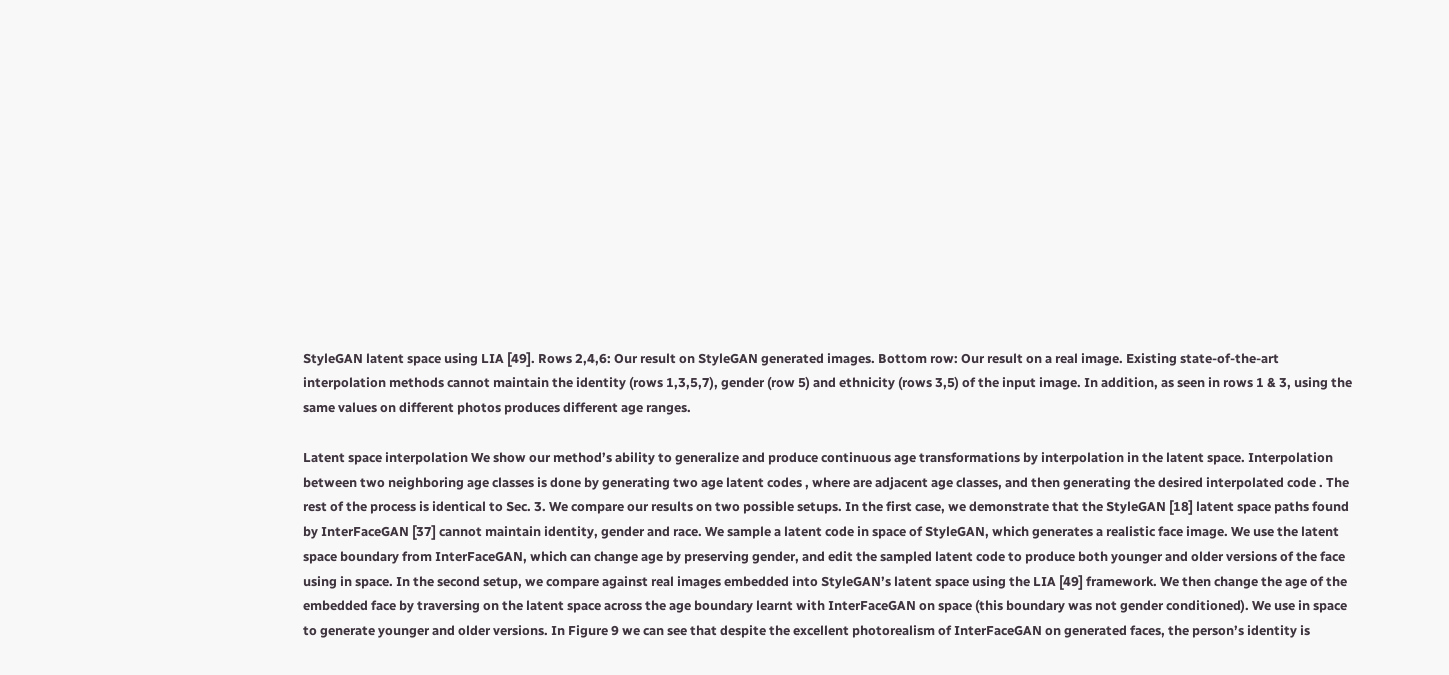StyleGAN latent space using LIA [49]. Rows 2,4,6: Our result on StyleGAN generated images. Bottom row: Our result on a real image. Existing state-of-the-art interpolation methods cannot maintain the identity (rows 1,3,5,7), gender (row 5) and ethnicity (rows 3,5) of the input image. In addition, as seen in rows 1 & 3, using the same values on different photos produces different age ranges.

Latent space interpolation We show our method’s ability to generalize and produce continuous age transformations by interpolation in the latent space. Interpolation between two neighboring age classes is done by generating two age latent codes , where are adjacent age classes, and then generating the desired interpolated code . The rest of the process is identical to Sec. 3. We compare our results on two possible setups. In the first case, we demonstrate that the StyleGAN [18] latent space paths found by InterFaceGAN [37] cannot maintain identity, gender and race. We sample a latent code in space of StyleGAN, which generates a realistic face image. We use the latent space boundary from InterFaceGAN, which can change age by preserving gender, and edit the sampled latent code to produce both younger and older versions of the face using in space. In the second setup, we compare against real images embedded into StyleGAN’s latent space using the LIA [49] framework. We then change the age of the embedded face by traversing on the latent space across the age boundary learnt with InterFaceGAN on space (this boundary was not gender conditioned). We use in space to generate younger and older versions. In Figure 9 we can see that despite the excellent photorealism of InterFaceGAN on generated faces, the person’s identity is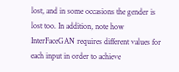lost, and in some occasions the gender is lost too. In addition, note how InterFaceGAN requires different values for each input in order to achieve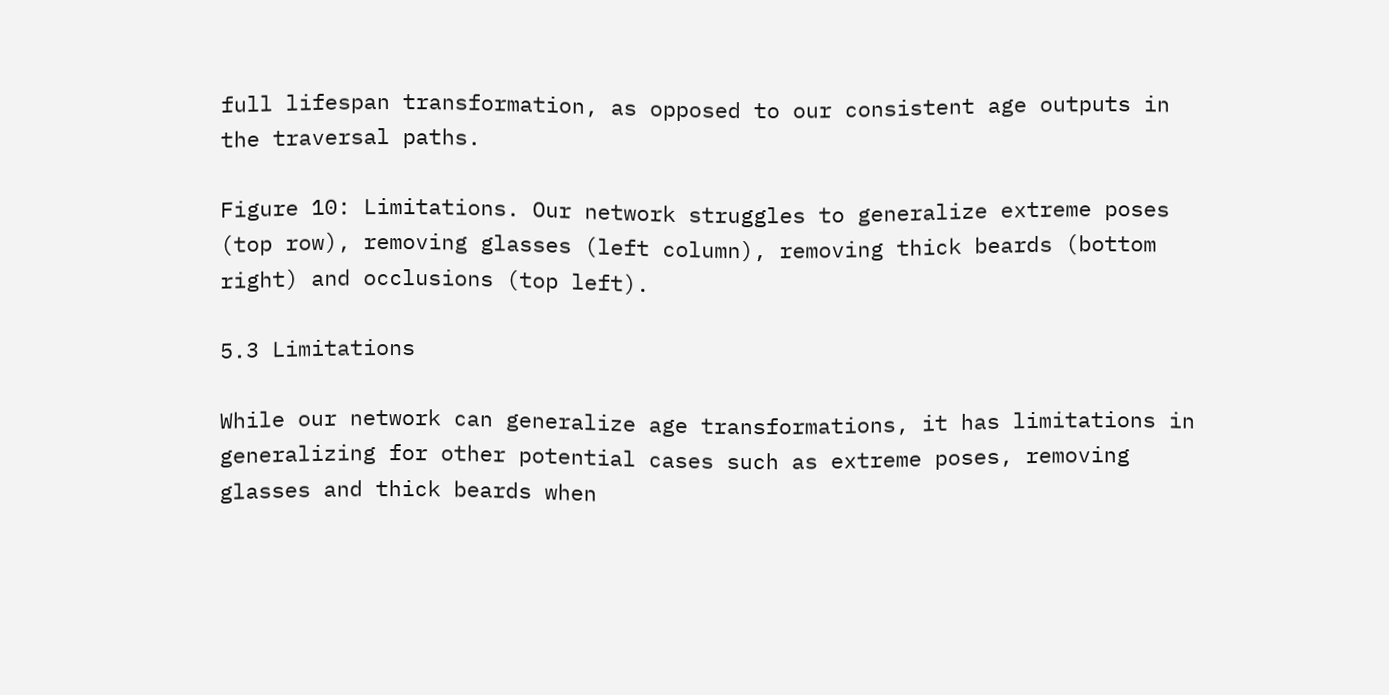full lifespan transformation, as opposed to our consistent age outputs in the traversal paths.

Figure 10: Limitations. Our network struggles to generalize extreme poses (top row), removing glasses (left column), removing thick beards (bottom right) and occlusions (top left).

5.3 Limitations

While our network can generalize age transformations, it has limitations in generalizing for other potential cases such as extreme poses, removing glasses and thick beards when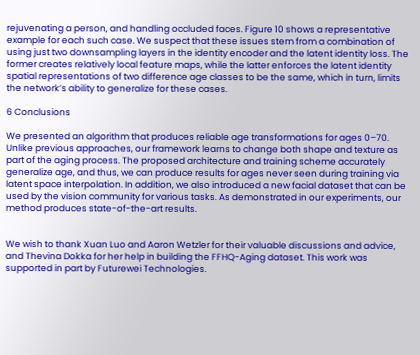rejuvenating a person, and handling occluded faces. Figure 10 shows a representative example for each such case. We suspect that these issues stem from a combination of using just two downsampling layers in the identity encoder and the latent identity loss. The former creates relatively local feature maps, while the latter enforces the latent identity spatial representations of two difference age classes to be the same, which in turn, limits the network’s ability to generalize for these cases.

6 Conclusions

We presented an algorithm that produces reliable age transformations for ages 0–70. Unlike previous approaches, our framework learns to change both shape and texture as part of the aging process. The proposed architecture and training scheme accurately generalize age, and thus, we can produce results for ages never seen during training via latent space interpolation. In addition, we also introduced a new facial dataset that can be used by the vision community for various tasks. As demonstrated in our experiments, our method produces state-of-the-art results.


We wish to thank Xuan Luo and Aaron Wetzler for their valuable discussions and advice, and Thevina Dokka for her help in building the FFHQ-Aging dataset. This work was supported in part by Futurewei Technologies.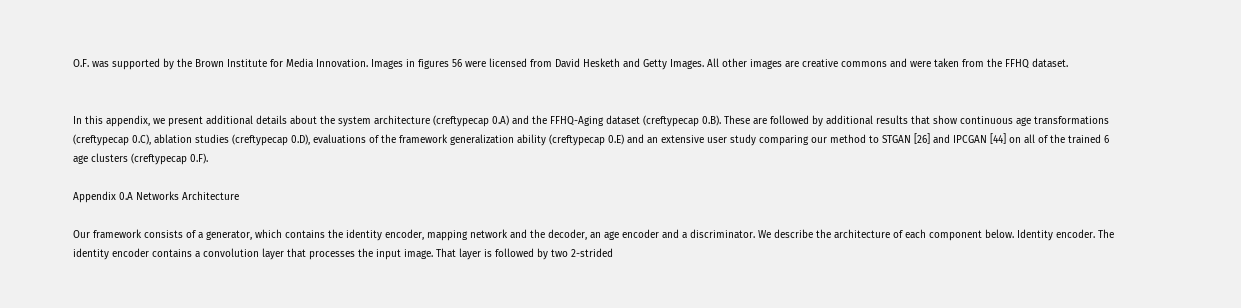O.F. was supported by the Brown Institute for Media Innovation. Images in figures 56 were licensed from David Hesketh and Getty Images. All other images are creative commons and were taken from the FFHQ dataset.


In this appendix, we present additional details about the system architecture (creftypecap 0.A) and the FFHQ-Aging dataset (creftypecap 0.B). These are followed by additional results that show continuous age transformations (creftypecap 0.C), ablation studies (creftypecap 0.D), evaluations of the framework generalization ability (creftypecap 0.E) and an extensive user study comparing our method to STGAN [26] and IPCGAN [44] on all of the trained 6 age clusters (creftypecap 0.F).

Appendix 0.A Networks Architecture

Our framework consists of a generator, which contains the identity encoder, mapping network and the decoder, an age encoder and a discriminator. We describe the architecture of each component below. Identity encoder. The identity encoder contains a convolution layer that processes the input image. That layer is followed by two 2-strided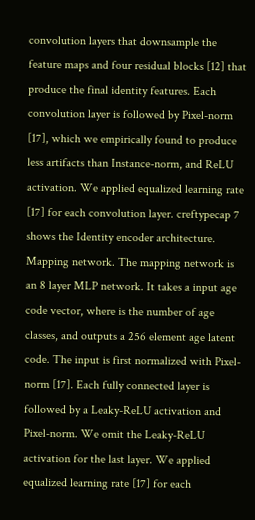convolution layers that downsample the feature maps and four residual blocks [12] that produce the final identity features. Each convolution layer is followed by Pixel-norm [17], which we empirically found to produce less artifacts than Instance-norm, and ReLU activation. We applied equalized learning rate [17] for each convolution layer. creftypecap 7 shows the Identity encoder architecture. Mapping network. The mapping network is an 8 layer MLP network. It takes a input age code vector, where is the number of age classes, and outputs a 256 element age latent code. The input is first normalized with Pixel-norm [17]. Each fully connected layer is followed by a Leaky-ReLU activation and Pixel-norm. We omit the Leaky-ReLU activation for the last layer. We applied equalized learning rate [17] for each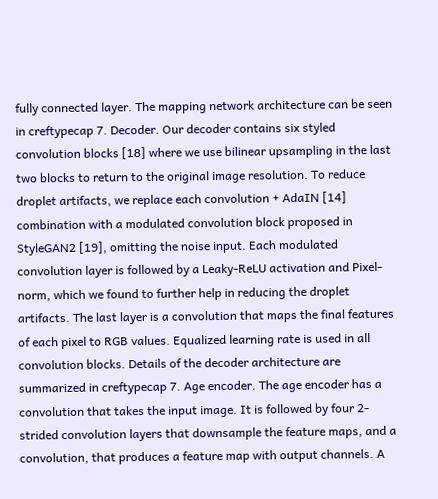fully connected layer. The mapping network architecture can be seen in creftypecap 7. Decoder. Our decoder contains six styled convolution blocks [18] where we use bilinear upsampling in the last two blocks to return to the original image resolution. To reduce droplet artifacts, we replace each convolution + AdaIN [14] combination with a modulated convolution block proposed in StyleGAN2 [19], omitting the noise input. Each modulated convolution layer is followed by a Leaky-ReLU activation and Pixel-norm, which we found to further help in reducing the droplet artifacts. The last layer is a convolution that maps the final features of each pixel to RGB values. Equalized learning rate is used in all convolution blocks. Details of the decoder architecture are summarized in creftypecap 7. Age encoder. The age encoder has a convolution that takes the input image. It is followed by four 2-strided convolution layers that downsample the feature maps, and a convolution, that produces a feature map with output channels. A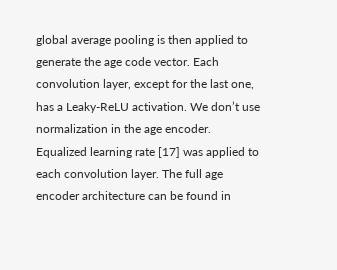global average pooling is then applied to generate the age code vector. Each convolution layer, except for the last one, has a Leaky-ReLU activation. We don’t use normalization in the age encoder. Equalized learning rate [17] was applied to each convolution layer. The full age encoder architecture can be found in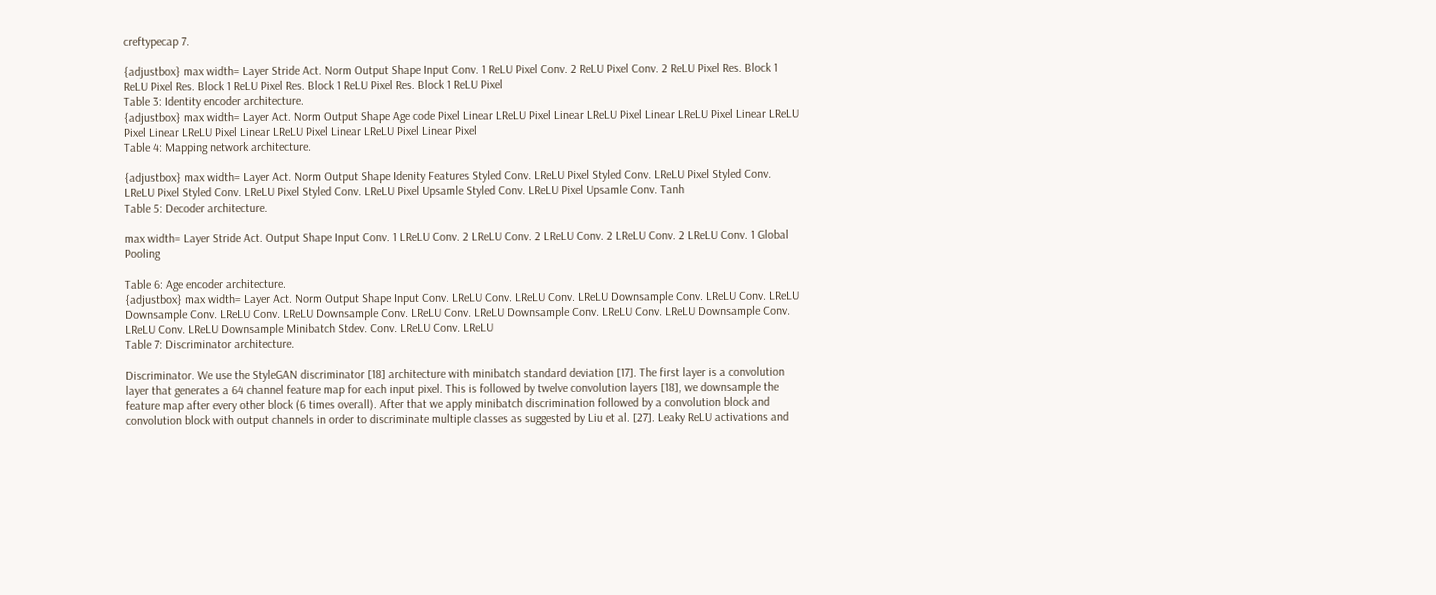creftypecap 7.

{adjustbox} max width= Layer Stride Act. Norm Output Shape Input Conv. 1 ReLU Pixel Conv. 2 ReLU Pixel Conv. 2 ReLU Pixel Res. Block 1 ReLU Pixel Res. Block 1 ReLU Pixel Res. Block 1 ReLU Pixel Res. Block 1 ReLU Pixel
Table 3: Identity encoder architecture.
{adjustbox} max width= Layer Act. Norm Output Shape Age code Pixel Linear LReLU Pixel Linear LReLU Pixel Linear LReLU Pixel Linear LReLU Pixel Linear LReLU Pixel Linear LReLU Pixel Linear LReLU Pixel Linear Pixel
Table 4: Mapping network architecture.

{adjustbox} max width= Layer Act. Norm Output Shape Idenity Features Styled Conv. LReLU Pixel Styled Conv. LReLU Pixel Styled Conv. LReLU Pixel Styled Conv. LReLU Pixel Styled Conv. LReLU Pixel Upsamle Styled Conv. LReLU Pixel Upsamle Conv. Tanh
Table 5: Decoder architecture.

max width= Layer Stride Act. Output Shape Input Conv. 1 LReLU Conv. 2 LReLU Conv. 2 LReLU Conv. 2 LReLU Conv. 2 LReLU Conv. 1 Global Pooling

Table 6: Age encoder architecture.
{adjustbox} max width= Layer Act. Norm Output Shape Input Conv. LReLU Conv. LReLU Conv. LReLU Downsample Conv. LReLU Conv. LReLU Downsample Conv. LReLU Conv. LReLU Downsample Conv. LReLU Conv. LReLU Downsample Conv. LReLU Conv. LReLU Downsample Conv. LReLU Conv. LReLU Downsample Minibatch Stdev. Conv. LReLU Conv. LReLU
Table 7: Discriminator architecture.

Discriminator. We use the StyleGAN discriminator [18] architecture with minibatch standard deviation [17]. The first layer is a convolution layer that generates a 64 channel feature map for each input pixel. This is followed by twelve convolution layers [18], we downsample the feature map after every other block (6 times overall). After that we apply minibatch discrimination followed by a convolution block and convolution block with output channels in order to discriminate multiple classes as suggested by Liu et al. [27]. Leaky ReLU activations and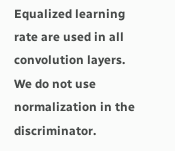Equalized learning rate are used in all convolution layers. We do not use normalization in the discriminator.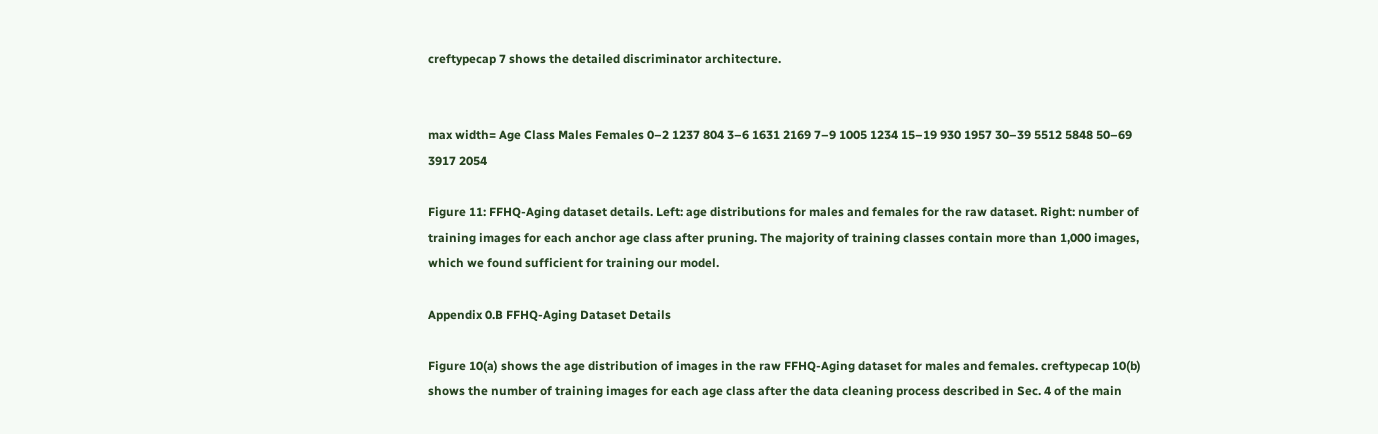creftypecap 7 shows the detailed discriminator architecture.


max width= Age Class Males Females 0–2 1237 804 3–6 1631 2169 7–9 1005 1234 15–19 930 1957 30–39 5512 5848 50–69 3917 2054

Figure 11: FFHQ-Aging dataset details. Left: age distributions for males and females for the raw dataset. Right: number of training images for each anchor age class after pruning. The majority of training classes contain more than 1,000 images, which we found sufficient for training our model.

Appendix 0.B FFHQ-Aging Dataset Details

Figure 10(a) shows the age distribution of images in the raw FFHQ-Aging dataset for males and females. creftypecap 10(b) shows the number of training images for each age class after the data cleaning process described in Sec. 4 of the main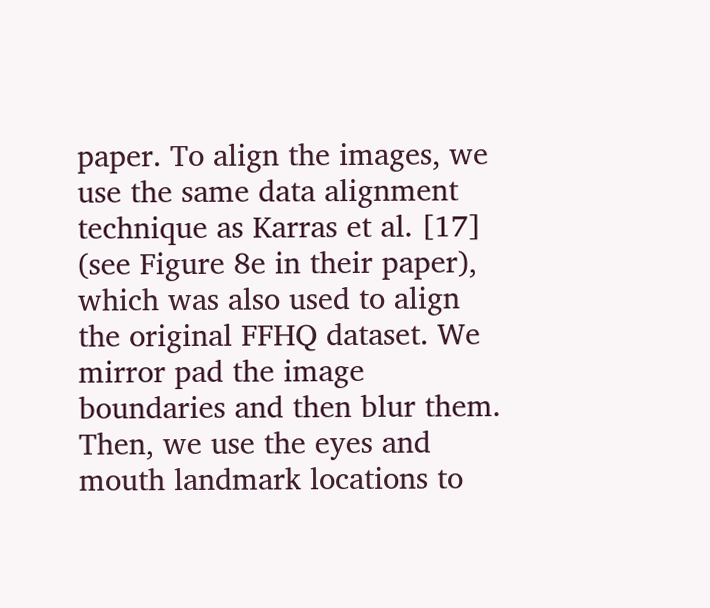paper. To align the images, we use the same data alignment technique as Karras et al. [17] (see Figure 8e in their paper), which was also used to align the original FFHQ dataset. We mirror pad the image boundaries and then blur them. Then, we use the eyes and mouth landmark locations to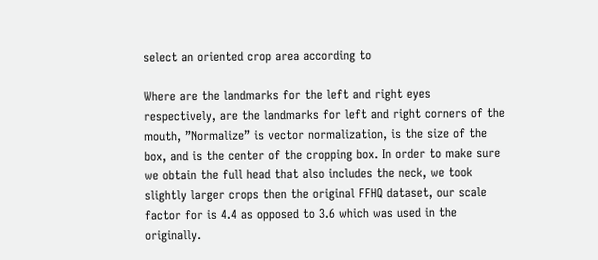select an oriented crop area according to

Where are the landmarks for the left and right eyes respectively, are the landmarks for left and right corners of the mouth, ”Normalize” is vector normalization, is the size of the box, and is the center of the cropping box. In order to make sure we obtain the full head that also includes the neck, we took slightly larger crops then the original FFHQ dataset, our scale factor for is 4.4 as opposed to 3.6 which was used in the originally.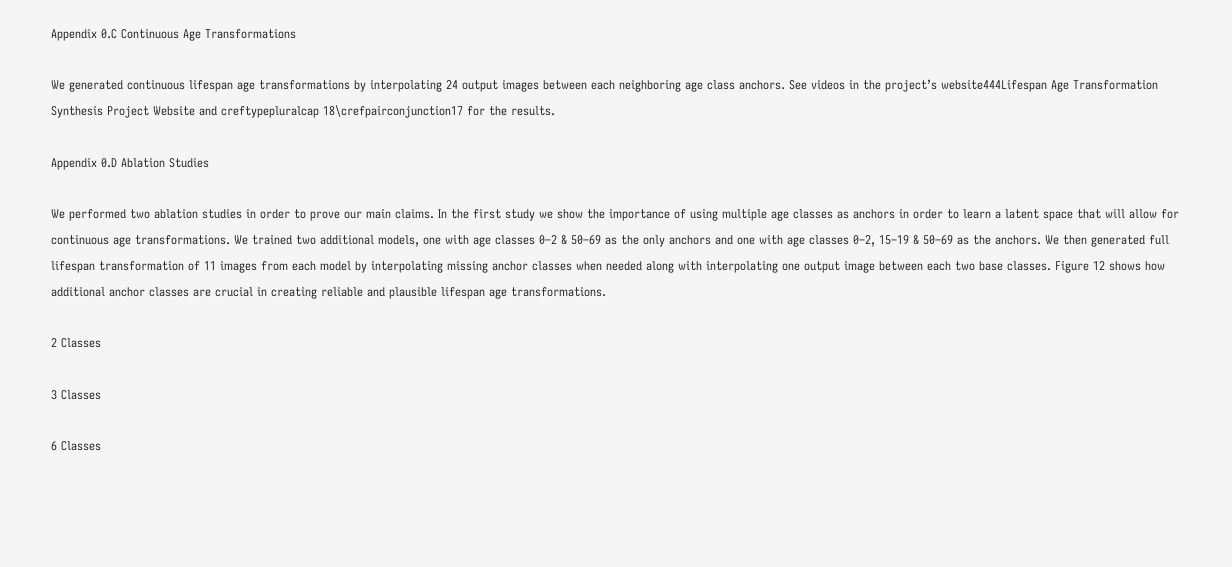Appendix 0.C Continuous Age Transformations

We generated continuous lifespan age transformations by interpolating 24 output images between each neighboring age class anchors. See videos in the project’s website444Lifespan Age Transformation Synthesis Project Website and creftypepluralcap 18\crefpairconjunction17 for the results.

Appendix 0.D Ablation Studies

We performed two ablation studies in order to prove our main claims. In the first study we show the importance of using multiple age classes as anchors in order to learn a latent space that will allow for continuous age transformations. We trained two additional models, one with age classes 0–2 & 50–69 as the only anchors and one with age classes 0–2, 15–19 & 50–69 as the anchors. We then generated full lifespan transformation of 11 images from each model by interpolating missing anchor classes when needed along with interpolating one output image between each two base classes. Figure 12 shows how additional anchor classes are crucial in creating reliable and plausible lifespan age transformations.

2 Classes

3 Classes

6 Classes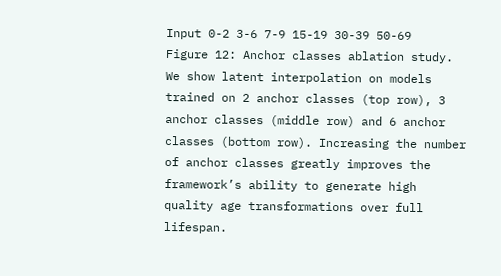Input 0-2 3-6 7-9 15-19 30-39 50-69
Figure 12: Anchor classes ablation study. We show latent interpolation on models trained on 2 anchor classes (top row), 3 anchor classes (middle row) and 6 anchor classes (bottom row). Increasing the number of anchor classes greatly improves the framework’s ability to generate high quality age transformations over full lifespan.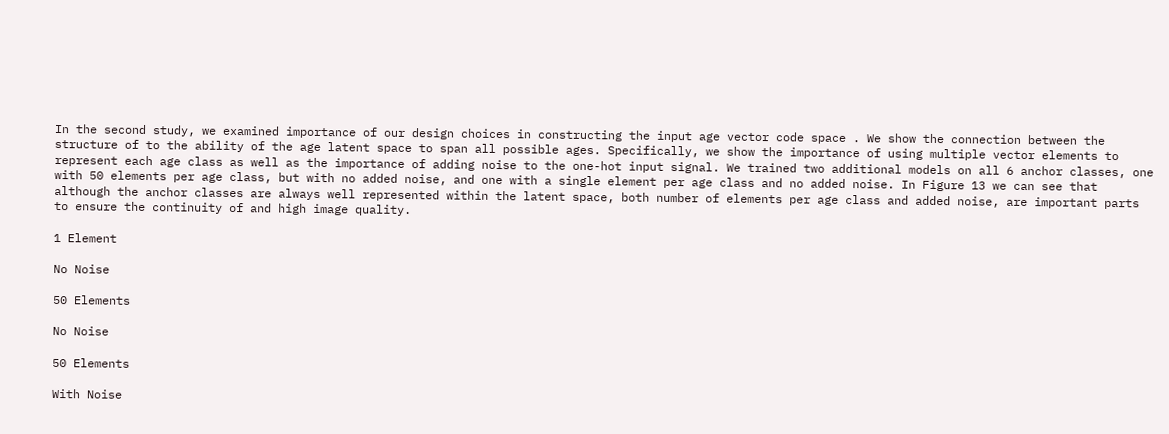In the second study, we examined importance of our design choices in constructing the input age vector code space . We show the connection between the structure of to the ability of the age latent space to span all possible ages. Specifically, we show the importance of using multiple vector elements to represent each age class as well as the importance of adding noise to the one-hot input signal. We trained two additional models on all 6 anchor classes, one with 50 elements per age class, but with no added noise, and one with a single element per age class and no added noise. In Figure 13 we can see that although the anchor classes are always well represented within the latent space, both number of elements per age class and added noise, are important parts to ensure the continuity of and high image quality.

1 Element

No Noise

50 Elements

No Noise

50 Elements

With Noise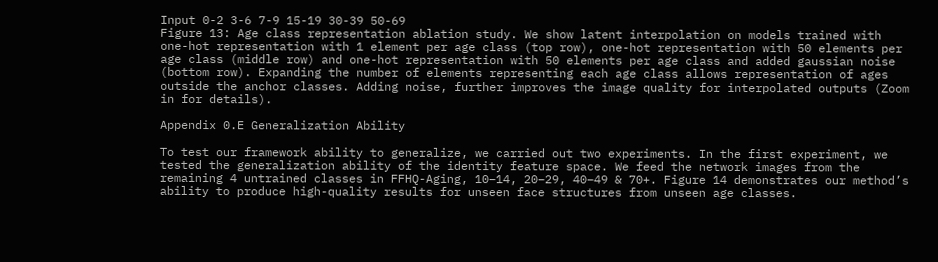Input 0-2 3-6 7-9 15-19 30-39 50-69
Figure 13: Age class representation ablation study. We show latent interpolation on models trained with one-hot representation with 1 element per age class (top row), one-hot representation with 50 elements per age class (middle row) and one-hot representation with 50 elements per age class and added gaussian noise (bottom row). Expanding the number of elements representing each age class allows representation of ages outside the anchor classes. Adding noise, further improves the image quality for interpolated outputs (Zoom in for details).

Appendix 0.E Generalization Ability

To test our framework ability to generalize, we carried out two experiments. In the first experiment, we tested the generalization ability of the identity feature space. We feed the network images from the remaining 4 untrained classes in FFHQ-Aging, 10–14, 20–29, 40–49 & 70+. Figure 14 demonstrates our method’s ability to produce high-quality results for unseen face structures from unseen age classes.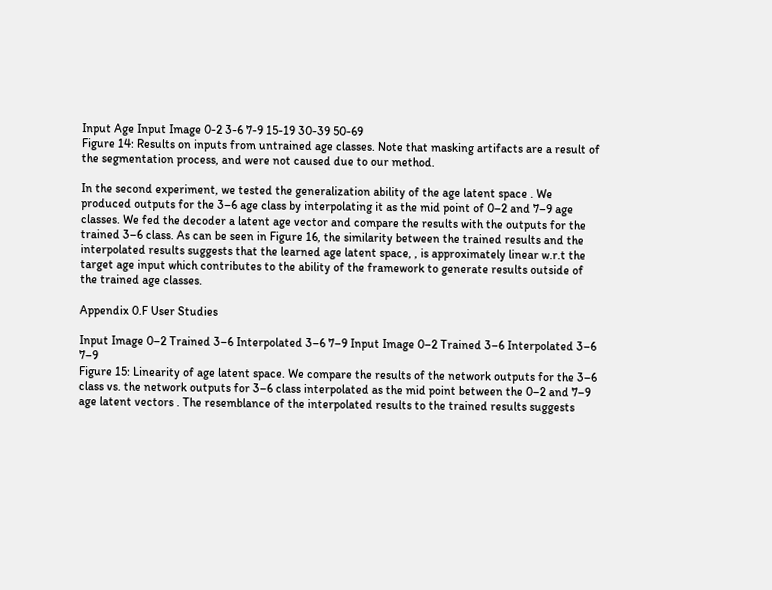Input Age Input Image 0-2 3-6 7-9 15-19 30-39 50-69
Figure 14: Results on inputs from untrained age classes. Note that masking artifacts are a result of the segmentation process, and were not caused due to our method.

In the second experiment, we tested the generalization ability of the age latent space . We produced outputs for the 3–6 age class by interpolating it as the mid point of 0–2 and 7–9 age classes. We fed the decoder a latent age vector and compare the results with the outputs for the trained 3–6 class. As can be seen in Figure 16, the similarity between the trained results and the interpolated results suggests that the learned age latent space, , is approximately linear w.r.t the target age input which contributes to the ability of the framework to generate results outside of the trained age classes.

Appendix 0.F User Studies

Input Image 0–2 Trained 3–6 Interpolated 3–6 7–9 Input Image 0–2 Trained 3–6 Interpolated 3–6 7–9
Figure 15: Linearity of age latent space. We compare the results of the network outputs for the 3–6 class vs. the network outputs for 3–6 class interpolated as the mid point between the 0–2 and 7–9 age latent vectors . The resemblance of the interpolated results to the trained results suggests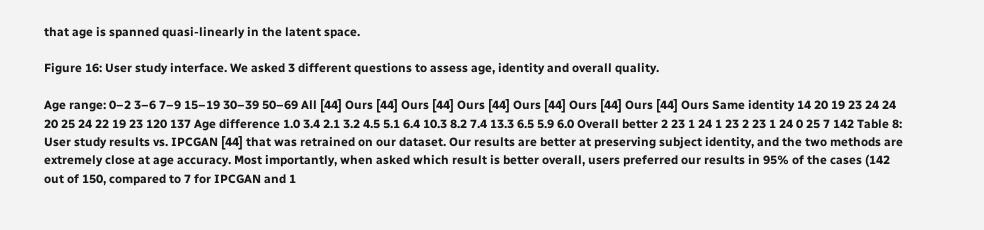that age is spanned quasi-linearly in the latent space.

Figure 16: User study interface. We asked 3 different questions to assess age, identity and overall quality.

Age range: 0–2 3–6 7–9 15–19 30–39 50–69 All [44] Ours [44] Ours [44] Ours [44] Ours [44] Ours [44] Ours [44] Ours Same identity 14 20 19 23 24 24 20 25 24 22 19 23 120 137 Age difference 1.0 3.4 2.1 3.2 4.5 5.1 6.4 10.3 8.2 7.4 13.3 6.5 5.9 6.0 Overall better 2 23 1 24 1 23 2 23 1 24 0 25 7 142 Table 8: User study results vs. IPCGAN [44] that was retrained on our dataset. Our results are better at preserving subject identity, and the two methods are extremely close at age accuracy. Most importantly, when asked which result is better overall, users preferred our results in 95% of the cases (142 out of 150, compared to 7 for IPCGAN and 1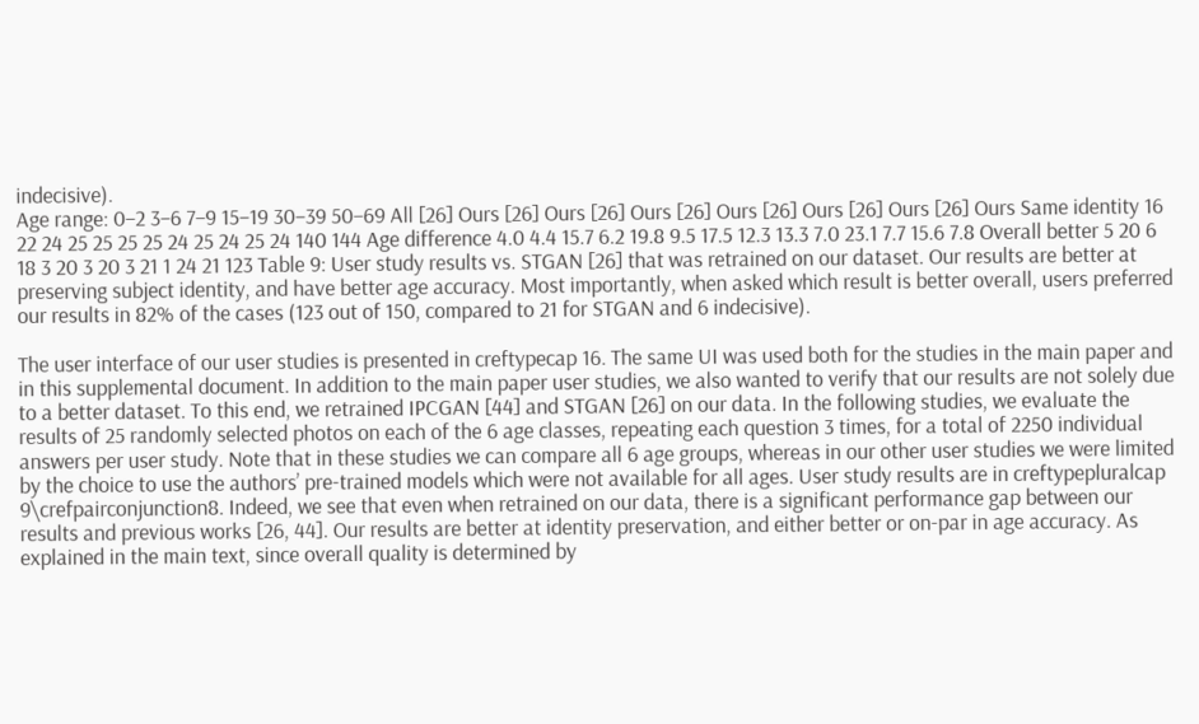indecisive).
Age range: 0–2 3–6 7–9 15–19 30–39 50–69 All [26] Ours [26] Ours [26] Ours [26] Ours [26] Ours [26] Ours [26] Ours Same identity 16 22 24 25 25 25 25 24 25 24 25 24 140 144 Age difference 4.0 4.4 15.7 6.2 19.8 9.5 17.5 12.3 13.3 7.0 23.1 7.7 15.6 7.8 Overall better 5 20 6 18 3 20 3 20 3 21 1 24 21 123 Table 9: User study results vs. STGAN [26] that was retrained on our dataset. Our results are better at preserving subject identity, and have better age accuracy. Most importantly, when asked which result is better overall, users preferred our results in 82% of the cases (123 out of 150, compared to 21 for STGAN and 6 indecisive).

The user interface of our user studies is presented in creftypecap 16. The same UI was used both for the studies in the main paper and in this supplemental document. In addition to the main paper user studies, we also wanted to verify that our results are not solely due to a better dataset. To this end, we retrained IPCGAN [44] and STGAN [26] on our data. In the following studies, we evaluate the results of 25 randomly selected photos on each of the 6 age classes, repeating each question 3 times, for a total of 2250 individual answers per user study. Note that in these studies we can compare all 6 age groups, whereas in our other user studies we were limited by the choice to use the authors’ pre-trained models which were not available for all ages. User study results are in creftypepluralcap 9\crefpairconjunction8. Indeed, we see that even when retrained on our data, there is a significant performance gap between our results and previous works [26, 44]. Our results are better at identity preservation, and either better or on-par in age accuracy. As explained in the main text, since overall quality is determined by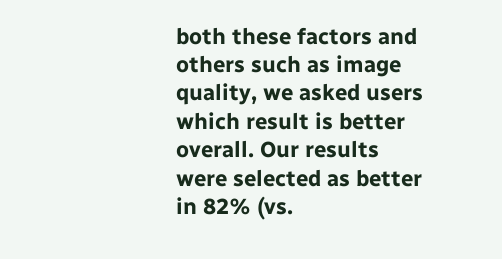both these factors and others such as image quality, we asked users which result is better overall. Our results were selected as better in 82% (vs.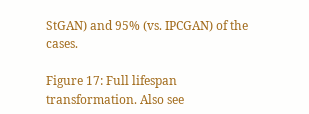StGAN) and 95% (vs. IPCGAN) of the cases.

Figure 17: Full lifespan transformation. Also see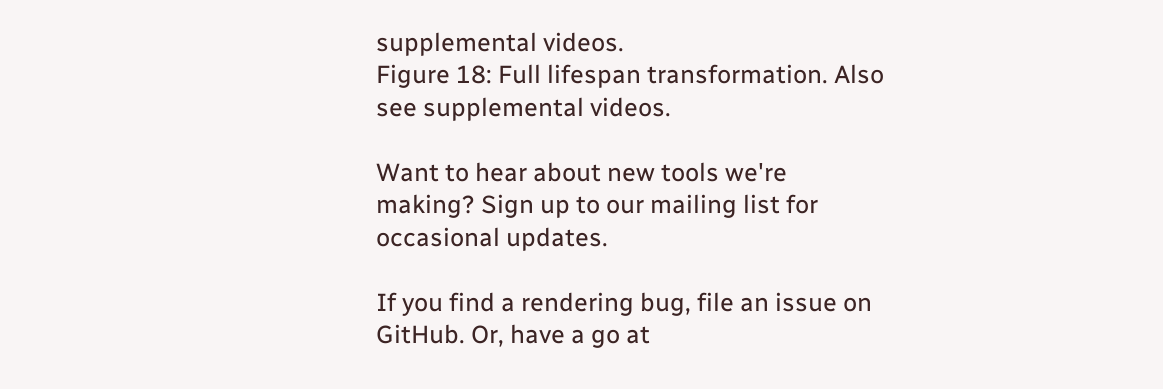supplemental videos.
Figure 18: Full lifespan transformation. Also see supplemental videos.

Want to hear about new tools we're making? Sign up to our mailing list for occasional updates.

If you find a rendering bug, file an issue on GitHub. Or, have a go at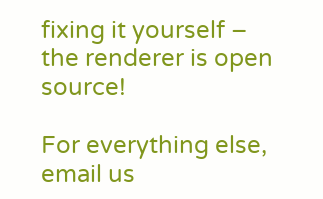fixing it yourself – the renderer is open source!

For everything else, email us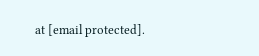at [email protected].